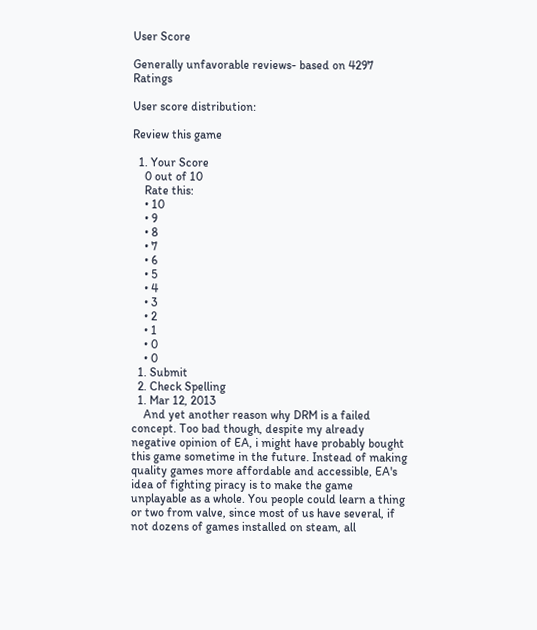User Score

Generally unfavorable reviews- based on 4297 Ratings

User score distribution:

Review this game

  1. Your Score
    0 out of 10
    Rate this:
    • 10
    • 9
    • 8
    • 7
    • 6
    • 5
    • 4
    • 3
    • 2
    • 1
    • 0
    • 0
  1. Submit
  2. Check Spelling
  1. Mar 12, 2013
    And yet another reason why DRM is a failed concept. Too bad though, despite my already negative opinion of EA, i might have probably bought this game sometime in the future. Instead of making quality games more affordable and accessible, EA's idea of fighting piracy is to make the game unplayable as a whole. You people could learn a thing or two from valve, since most of us have several, if not dozens of games installed on steam, all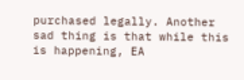purchased legally. Another sad thing is that while this is happening, EA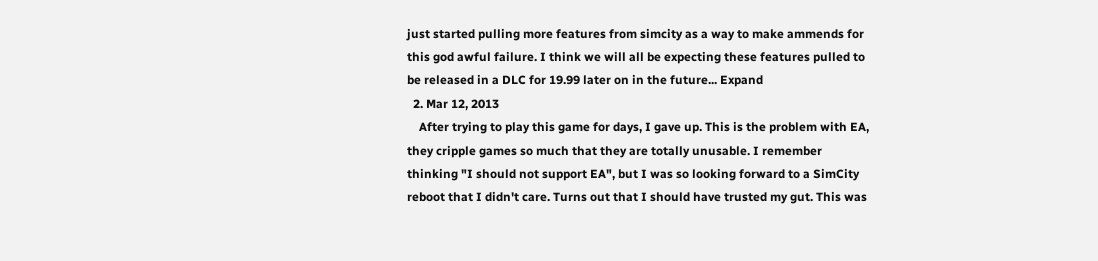just started pulling more features from simcity as a way to make ammends for this god awful failure. I think we will all be expecting these features pulled to be released in a DLC for 19.99 later on in the future... Expand
  2. Mar 12, 2013
    After trying to play this game for days, I gave up. This is the problem with EA, they cripple games so much that they are totally unusable. I remember thinking "I should not support EA", but I was so looking forward to a SimCity reboot that I didn't care. Turns out that I should have trusted my gut. This was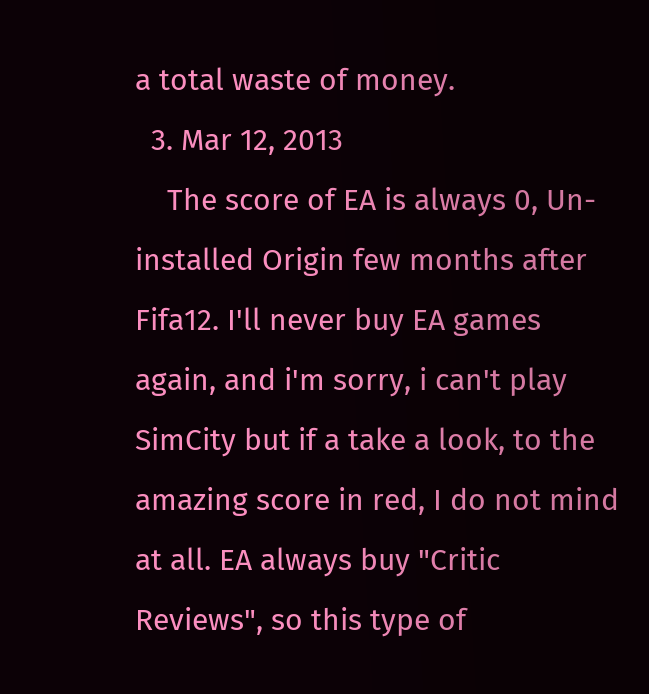a total waste of money.
  3. Mar 12, 2013
    The score of EA is always 0, Un-installed Origin few months after Fifa12. I'll never buy EA games again, and i'm sorry, i can't play SimCity but if a take a look, to the amazing score in red, I do not mind at all. EA always buy "Critic Reviews", so this type of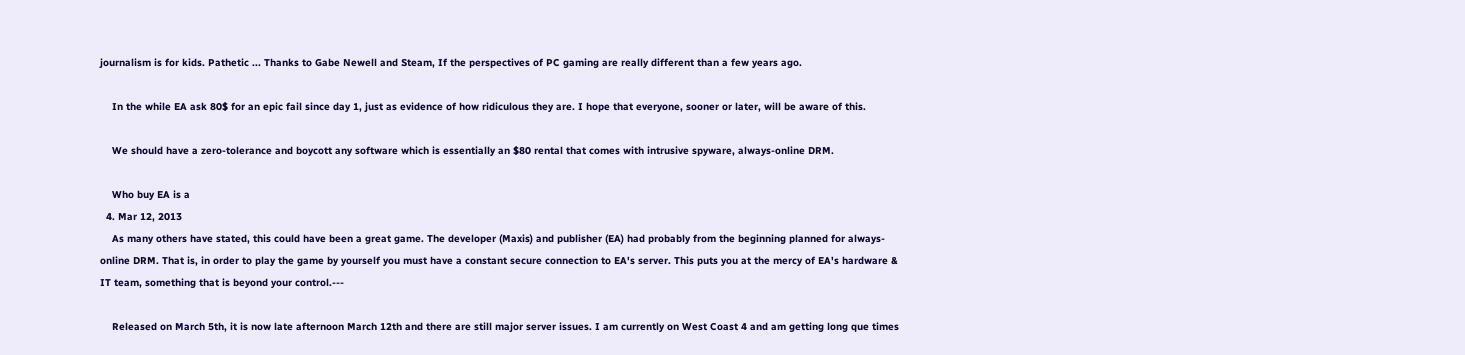journalism is for kids. Pathetic ... Thanks to Gabe Newell and Steam, If the perspectives of PC gaming are really different than a few years ago.

    In the while EA ask 80$ for an epic fail since day 1, just as evidence of how ridiculous they are. I hope that everyone, sooner or later, will be aware of this.

    We should have a zero-tolerance and boycott any software which is essentially an $80 rental that comes with intrusive spyware, always-online DRM.

    Who buy EA is a
  4. Mar 12, 2013
    As many others have stated, this could have been a great game. The developer (Maxis) and publisher (EA) had probably from the beginning planned for always-online DRM. That is, in order to play the game by yourself you must have a constant secure connection to EA's server. This puts you at the mercy of EA's hardware & IT team, something that is beyond your control.---

    Released on March 5th, it is now late afternoon March 12th and there are still major server issues. I am currently on West Coast 4 and am getting long que times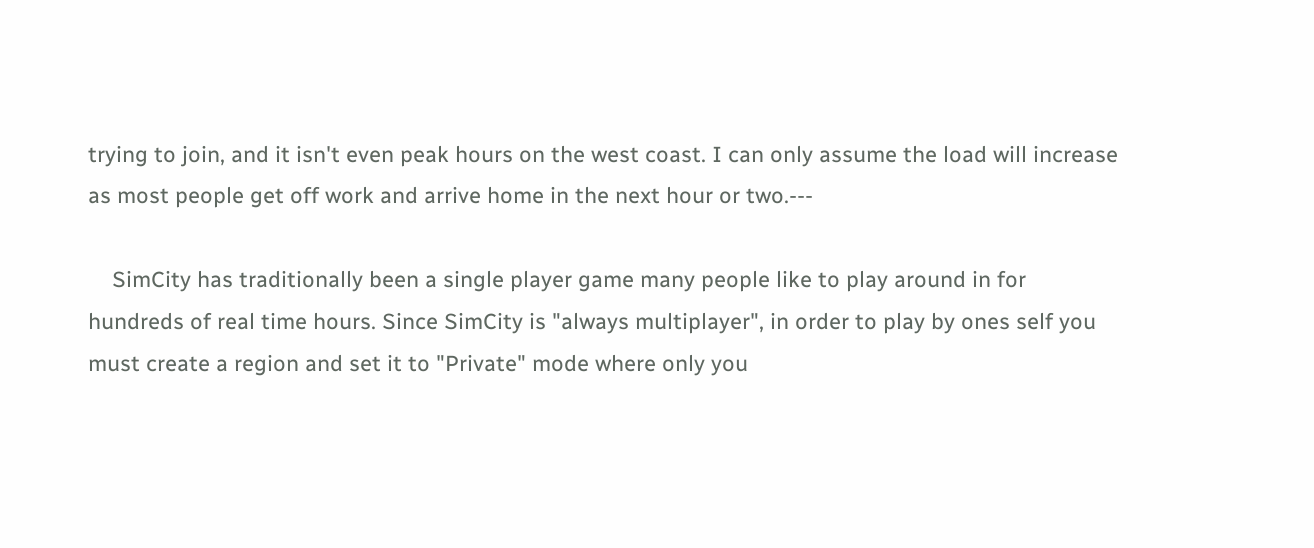trying to join, and it isn't even peak hours on the west coast. I can only assume the load will increase as most people get off work and arrive home in the next hour or two.---

    SimCity has traditionally been a single player game many people like to play around in for hundreds of real time hours. Since SimCity is "always multiplayer", in order to play by ones self you must create a region and set it to "Private" mode where only you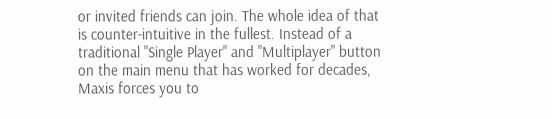or invited friends can join. The whole idea of that is counter-intuitive in the fullest. Instead of a traditional "Single Player" and "Multiplayer" button on the main menu that has worked for decades, Maxis forces you to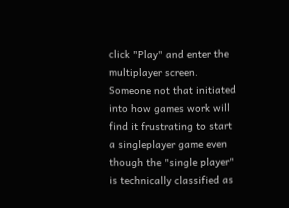click "Play" and enter the multiplayer screen. Someone not that initiated into how games work will find it frustrating to start a singleplayer game even though the "single player" is technically classified as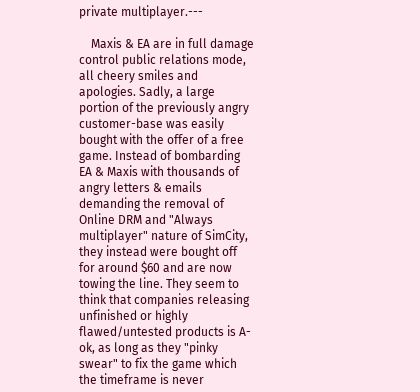private multiplayer.---

    Maxis & EA are in full damage control public relations mode, all cheery smiles and apologies. Sadly, a large portion of the previously angry customer-base was easily bought with the offer of a free game. Instead of bombarding EA & Maxis with thousands of angry letters & emails demanding the removal of Online DRM and "Always multiplayer" nature of SimCity, they instead were bought off for around $60 and are now towing the line. They seem to think that companies releasing unfinished or highly flawed/untested products is A-ok, as long as they "pinky swear" to fix the game which the timeframe is never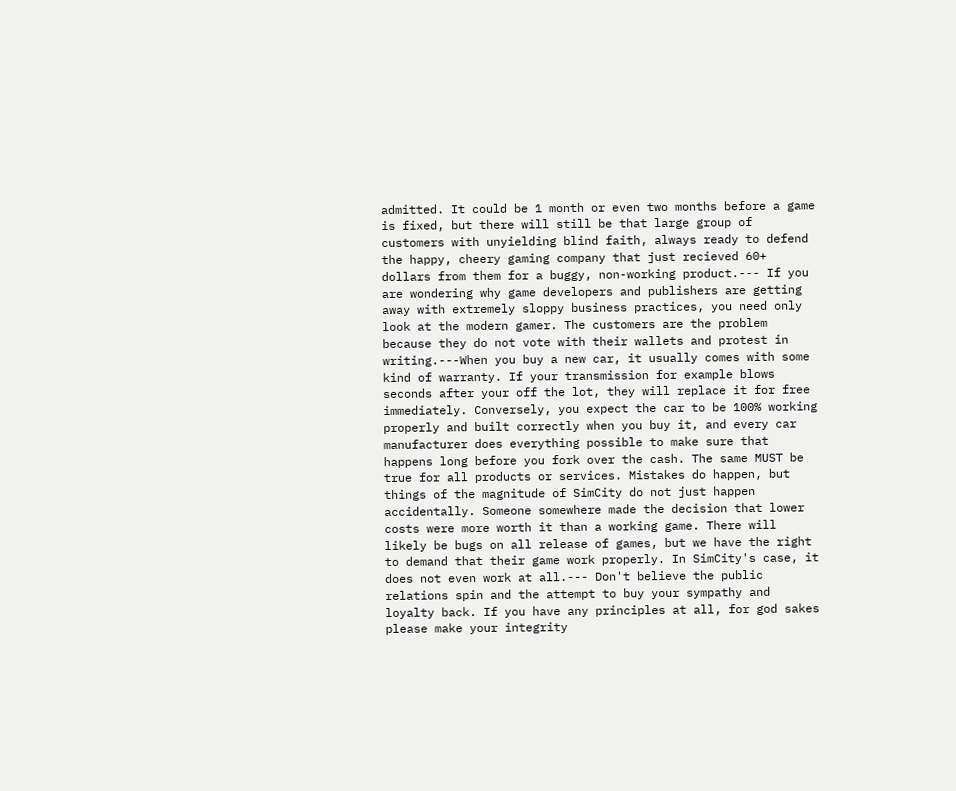admitted. It could be 1 month or even two months before a game is fixed, but there will still be that large group of customers with unyielding blind faith, always ready to defend the happy, cheery gaming company that just recieved 60+ dollars from them for a buggy, non-working product.--- If you are wondering why game developers and publishers are getting away with extremely sloppy business practices, you need only look at the modern gamer. The customers are the problem because they do not vote with their wallets and protest in writing.---When you buy a new car, it usually comes with some kind of warranty. If your transmission for example blows seconds after your off the lot, they will replace it for free immediately. Conversely, you expect the car to be 100% working properly and built correctly when you buy it, and every car manufacturer does everything possible to make sure that happens long before you fork over the cash. The same MUST be true for all products or services. Mistakes do happen, but things of the magnitude of SimCity do not just happen accidentally. Someone somewhere made the decision that lower costs were more worth it than a working game. There will likely be bugs on all release of games, but we have the right to demand that their game work properly. In SimCity's case, it does not even work at all.--- Don't believe the public relations spin and the attempt to buy your sympathy and loyalty back. If you have any principles at all, for god sakes please make your integrity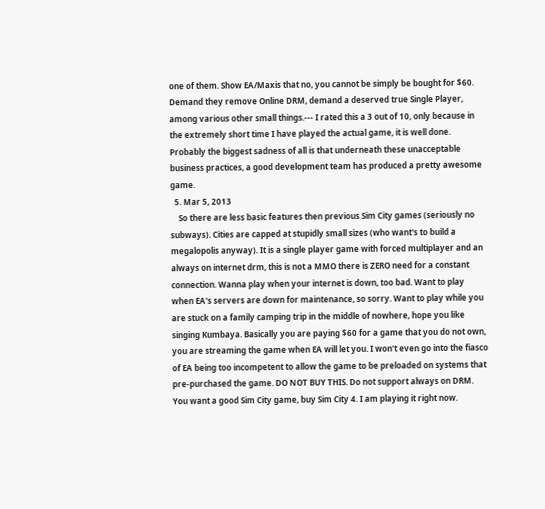one of them. Show EA/Maxis that no, you cannot be simply be bought for $60. Demand they remove Online DRM, demand a deserved true Single Player, among various other small things.--- I rated this a 3 out of 10, only because in the extremely short time I have played the actual game, it is well done. Probably the biggest sadness of all is that underneath these unacceptable business practices, a good development team has produced a pretty awesome game.
  5. Mar 5, 2013
    So there are less basic features then previous Sim City games (seriously no subways). Cities are capped at stupidly small sizes (who want's to build a megalopolis anyway). It is a single player game with forced multiplayer and an always on internet drm, this is not a MMO there is ZERO need for a constant connection. Wanna play when your internet is down, too bad. Want to play when EA's servers are down for maintenance, so sorry. Want to play while you are stuck on a family camping trip in the middle of nowhere, hope you like singing Kumbaya. Basically you are paying $60 for a game that you do not own, you are streaming the game when EA will let you. I won't even go into the fiasco of EA being too incompetent to allow the game to be preloaded on systems that pre-purchased the game. DO NOT BUY THIS. Do not support always on DRM. You want a good Sim City game, buy Sim City 4. I am playing it right now.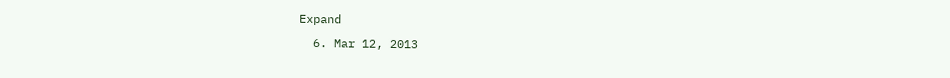Expand
  6. Mar 12, 2013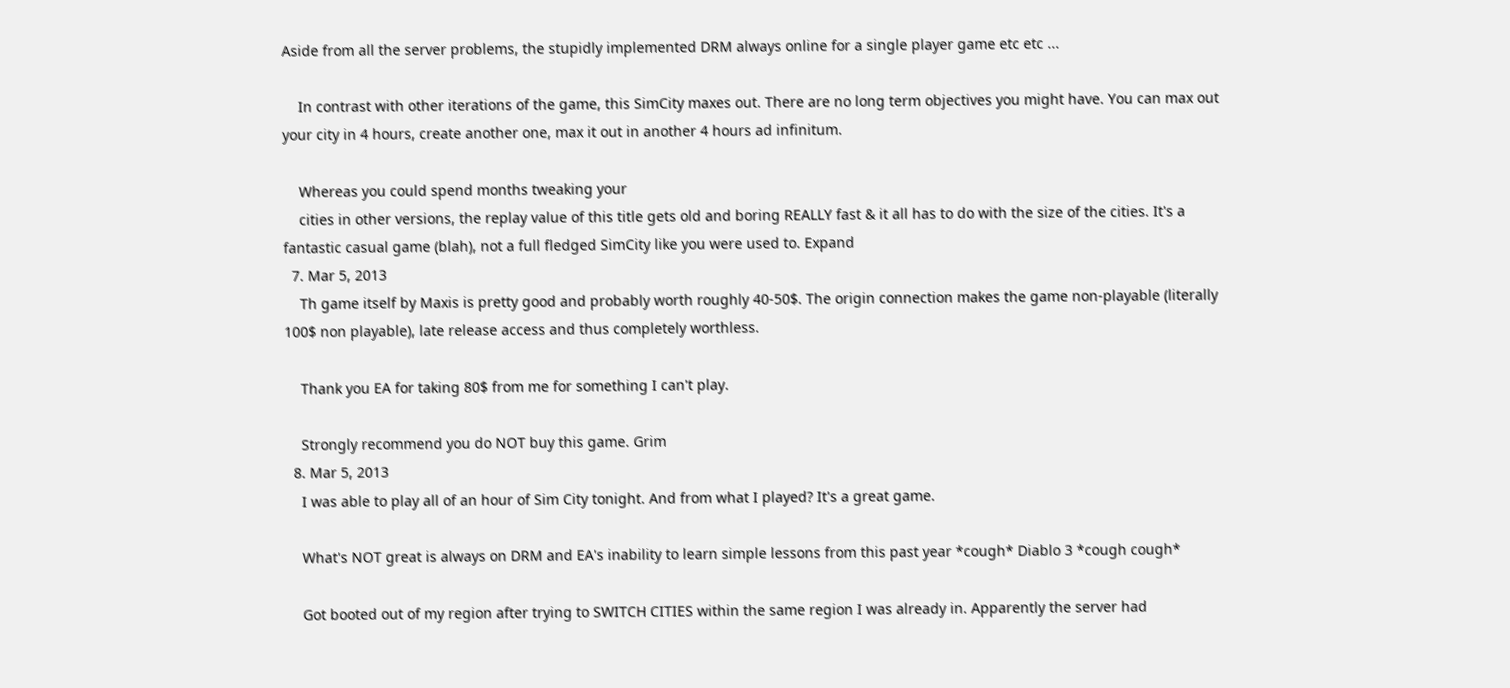Aside from all the server problems, the stupidly implemented DRM always online for a single player game etc etc ...

    In contrast with other iterations of the game, this SimCity maxes out. There are no long term objectives you might have. You can max out your city in 4 hours, create another one, max it out in another 4 hours ad infinitum.

    Whereas you could spend months tweaking your
    cities in other versions, the replay value of this title gets old and boring REALLY fast & it all has to do with the size of the cities. It's a fantastic casual game (blah), not a full fledged SimCity like you were used to. Expand
  7. Mar 5, 2013
    Th game itself by Maxis is pretty good and probably worth roughly 40-50$. The origin connection makes the game non-playable (literally 100$ non playable), late release access and thus completely worthless.

    Thank you EA for taking 80$ from me for something I can't play.

    Strongly recommend you do NOT buy this game. Grim
  8. Mar 5, 2013
    I was able to play all of an hour of Sim City tonight. And from what I played? It's a great game.

    What's NOT great is always on DRM and EA's inability to learn simple lessons from this past year *cough* Diablo 3 *cough cough*

    Got booted out of my region after trying to SWITCH CITIES within the same region I was already in. Apparently the server had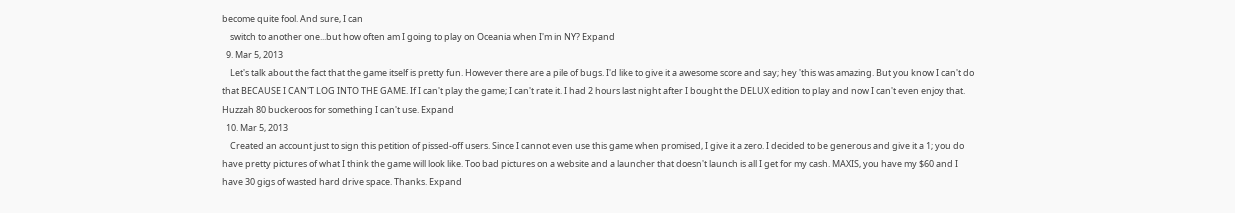become quite fool. And sure, I can
    switch to another one...but how often am I going to play on Oceania when I'm in NY? Expand
  9. Mar 5, 2013
    Let's talk about the fact that the game itself is pretty fun. However there are a pile of bugs. I'd like to give it a awesome score and say; hey 'this was amazing. But you know I can't do that BECAUSE I CAN'T LOG INTO THE GAME. If I can't play the game; I can't rate it. I had 2 hours last night after I bought the DELUX edition to play and now I can't even enjoy that. Huzzah 80 buckeroos for something I can't use. Expand
  10. Mar 5, 2013
    Created an account just to sign this petition of pissed-off users. Since I cannot even use this game when promised, I give it a zero. I decided to be generous and give it a 1; you do have pretty pictures of what I think the game will look like. Too bad pictures on a website and a launcher that doesn't launch is all I get for my cash. MAXIS, you have my $60 and I have 30 gigs of wasted hard drive space. Thanks. Expand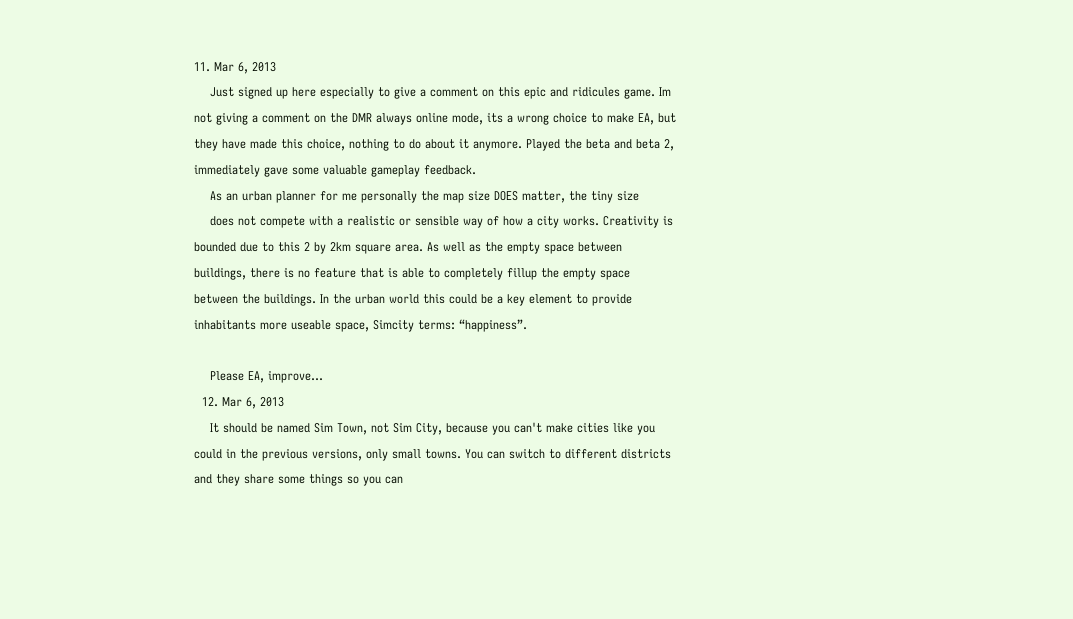11. Mar 6, 2013
    Just signed up here especially to give a comment on this epic and ridicules game. Im not giving a comment on the DMR always online mode, its a wrong choice to make EA, but they have made this choice, nothing to do about it anymore. Played the beta and beta 2, immediately gave some valuable gameplay feedback.
    As an urban planner for me personally the map size DOES matter, the tiny size
    does not compete with a realistic or sensible way of how a city works. Creativity is bounded due to this 2 by 2km square area. As well as the empty space between buildings, there is no feature that is able to completely fillup the empty space between the buildings. In the urban world this could be a key element to provide inhabitants more useable space, Simcity terms: “happiness”.

    Please EA, improve...
  12. Mar 6, 2013
    It should be named Sim Town, not Sim City, because you can't make cities like you could in the previous versions, only small towns. You can switch to different districts and they share some things so you can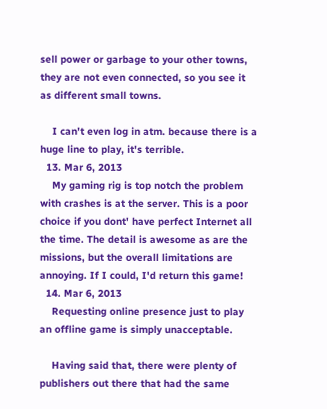sell power or garbage to your other towns, they are not even connected, so you see it as different small towns.

    I can't even log in atm. because there is a huge line to play, it's terrible.
  13. Mar 6, 2013
    My gaming rig is top notch the problem with crashes is at the server. This is a poor choice if you dont' have perfect Internet all the time. The detail is awesome as are the missions, but the overall limitations are annoying. If I could, I'd return this game!
  14. Mar 6, 2013
    Requesting online presence just to play an offline game is simply unacceptable.

    Having said that, there were plenty of publishers out there that had the same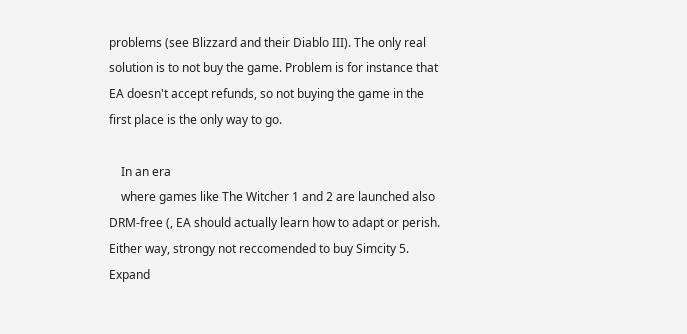problems (see Blizzard and their Diablo III). The only real solution is to not buy the game. Problem is for instance that EA doesn't accept refunds, so not buying the game in the first place is the only way to go.

    In an era
    where games like The Witcher 1 and 2 are launched also DRM-free (, EA should actually learn how to adapt or perish. Either way, strongy not reccomended to buy Simcity 5. Expand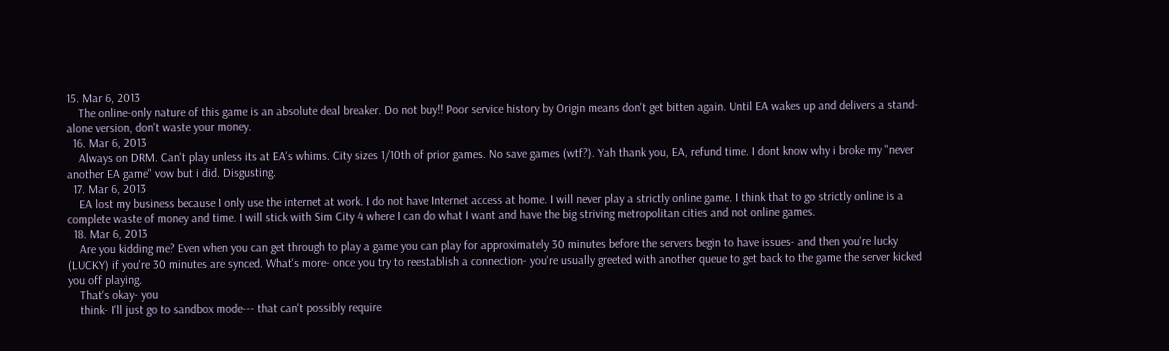15. Mar 6, 2013
    The online-only nature of this game is an absolute deal breaker. Do not buy!! Poor service history by Origin means don't get bitten again. Until EA wakes up and delivers a stand-alone version, don't waste your money.
  16. Mar 6, 2013
    Always on DRM. Can't play unless its at EA's whims. City sizes 1/10th of prior games. No save games (wtf?). Yah thank you, EA, refund time. I dont know why i broke my "never another EA game" vow but i did. Disgusting.
  17. Mar 6, 2013
    EA lost my business because I only use the internet at work. I do not have Internet access at home. I will never play a strictly online game. I think that to go strictly online is a complete waste of money and time. I will stick with Sim City 4 where I can do what I want and have the big striving metropolitan cities and not online games.
  18. Mar 6, 2013
    Are you kidding me? Even when you can get through to play a game you can play for approximately 30 minutes before the servers begin to have issues- and then you're lucky (LUCKY) if you're 30 minutes are synced. What's more- once you try to reestablish a connection- you're usually greeted with another queue to get back to the game the server kicked you off playing.
    That's okay- you
    think- I'll just go to sandbox mode--- that can't possibly require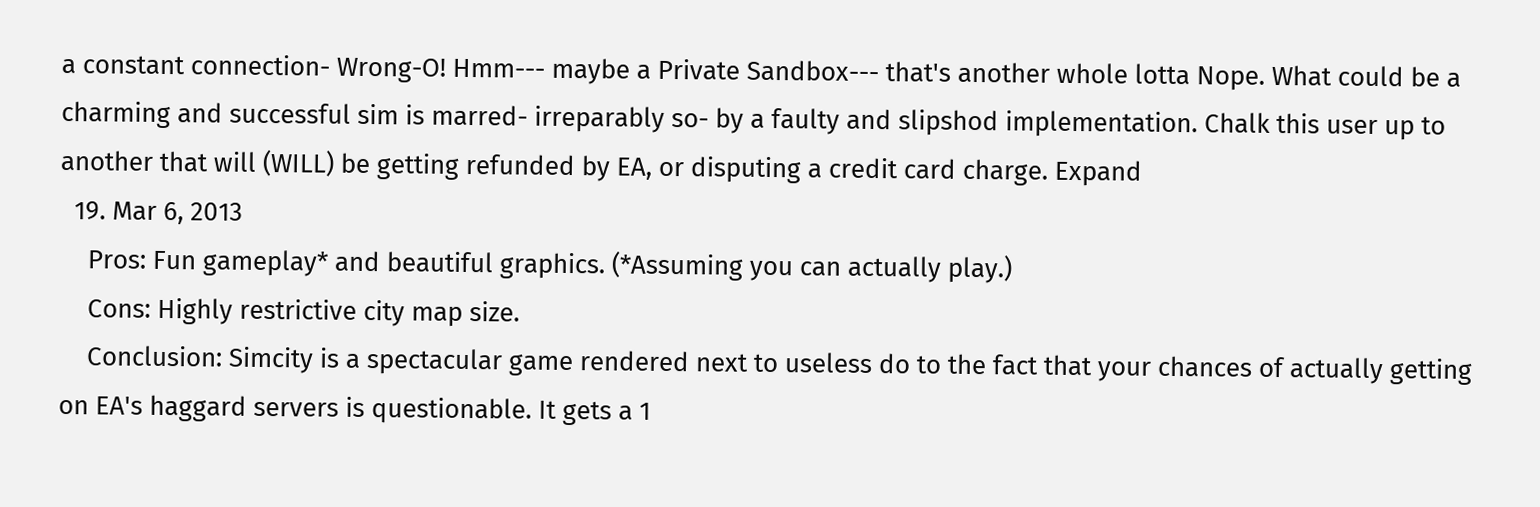a constant connection- Wrong-O! Hmm--- maybe a Private Sandbox--- that's another whole lotta Nope. What could be a charming and successful sim is marred- irreparably so- by a faulty and slipshod implementation. Chalk this user up to another that will (WILL) be getting refunded by EA, or disputing a credit card charge. Expand
  19. Mar 6, 2013
    Pros: Fun gameplay* and beautiful graphics. (*Assuming you can actually play.)
    Cons: Highly restrictive city map size.
    Conclusion: Simcity is a spectacular game rendered next to useless do to the fact that your chances of actually getting on EA's haggard servers is questionable. It gets a 1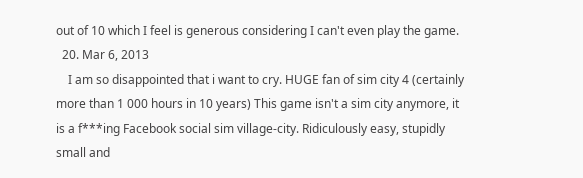out of 10 which I feel is generous considering I can't even play the game.
  20. Mar 6, 2013
    I am so disappointed that i want to cry. HUGE fan of sim city 4 (certainly more than 1 000 hours in 10 years) This game isn't a sim city anymore, it is a f***ing Facebook social sim village-city. Ridiculously easy, stupidly small and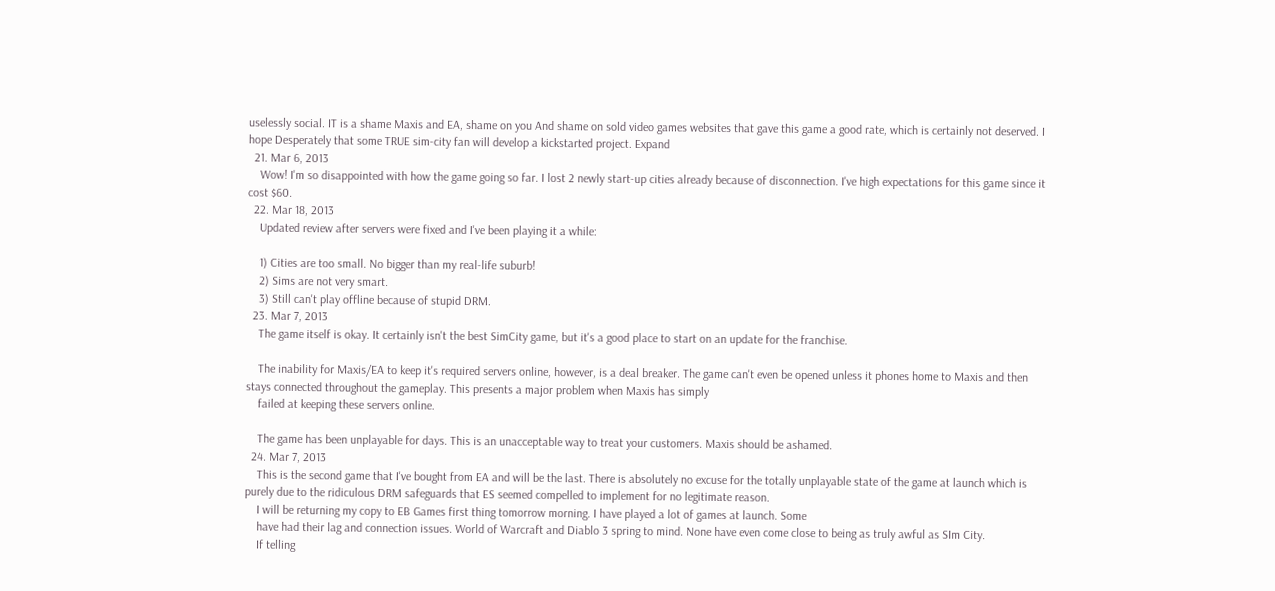uselessly social. IT is a shame Maxis and EA, shame on you And shame on sold video games websites that gave this game a good rate, which is certainly not deserved. I hope Desperately that some TRUE sim-city fan will develop a kickstarted project. Expand
  21. Mar 6, 2013
    Wow! I'm so disappointed with how the game going so far. I lost 2 newly start-up cities already because of disconnection. I've high expectations for this game since it cost $60.
  22. Mar 18, 2013
    Updated review after servers were fixed and I've been playing it a while:

    1) Cities are too small. No bigger than my real-life suburb!
    2) Sims are not very smart.
    3) Still can't play offline because of stupid DRM.
  23. Mar 7, 2013
    The game itself is okay. It certainly isn't the best SimCity game, but it's a good place to start on an update for the franchise.

    The inability for Maxis/EA to keep it's required servers online, however, is a deal breaker. The game can't even be opened unless it phones home to Maxis and then stays connected throughout the gameplay. This presents a major problem when Maxis has simply
    failed at keeping these servers online.

    The game has been unplayable for days. This is an unacceptable way to treat your customers. Maxis should be ashamed.
  24. Mar 7, 2013
    This is the second game that I've bought from EA and will be the last. There is absolutely no excuse for the totally unplayable state of the game at launch which is purely due to the ridiculous DRM safeguards that ES seemed compelled to implement for no legitimate reason.
    I will be returning my copy to EB Games first thing tomorrow morning. I have played a lot of games at launch. Some
    have had their lag and connection issues. World of Warcraft and Diablo 3 spring to mind. None have even come close to being as truly awful as SIm City.
    If telling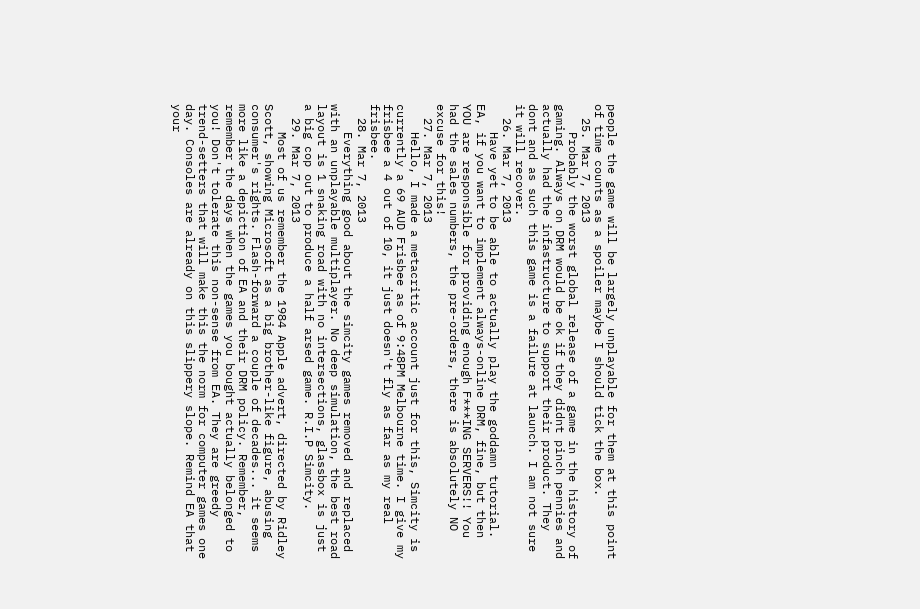people the game will be largely unplayable for them at this point of time counts as a spoiler maybe I should tick the box.
  25. Mar 7, 2013
    Probably the worst global release of a game in the history of gaming. Always on DRM would be ok if they didnt pinch pennies and actually had the infastructure to support their product. They dont and as such this game is a failure at launch. I am not sure it will recover.
  26. Mar 7, 2013
    Have yet to be able to actually play the goddamn tutorial. EA, if you want to implement always-online DRM, fine, but then YOU are responsible for providing enough F***ING SERVERS!! You had the sales numbers, the pre-orders, there is absolutely NO excuse for this!
  27. Mar 7, 2013
    Hello, I made a metacritic account just for this, Simcity is currently a 69 AUD Frisbee as of 9:48PM Melbourne time. I give my frisbee a 4 out of 10, it just doesn't fly as far as my real frisbee.
  28. Mar 7, 2013
    Everything good about the simcity games removed and replaced with an unplayable multiplayer. No deep simulation, the best road layout is 1 snaking road with no intersections, glassbox is just a big cop out to produce a half arsed game. R.I.P Simcity.
  29. Mar 7, 2013
    Most of us remember the 1984 Apple advert, directed by Ridley Scott, showing Microsoft as a big brother-like figure, abusing consumer's rights. Flash-forward a couple of decades... it seems more like a depiction of EA and their DRM policy. Remember, remember the days when the games you bought actually belonged to you! Don't tolerate this non-sense from EA. They are greedy trend-setters that will make this the norm for computer games one day. Consoles are already on this slippery slope. Remind EA that your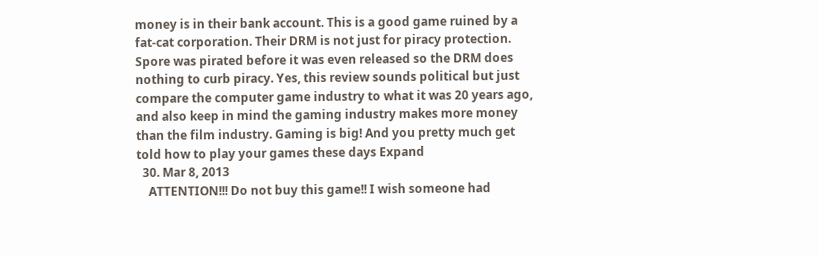money is in their bank account. This is a good game ruined by a fat-cat corporation. Their DRM is not just for piracy protection. Spore was pirated before it was even released so the DRM does nothing to curb piracy. Yes, this review sounds political but just compare the computer game industry to what it was 20 years ago, and also keep in mind the gaming industry makes more money than the film industry. Gaming is big! And you pretty much get told how to play your games these days Expand
  30. Mar 8, 2013
    ATTENTION!!! Do not buy this game!! I wish someone had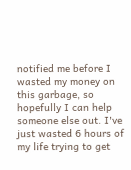notified me before I wasted my money on this garbage, so hopefully I can help someone else out. I've just wasted 6 hours of my life trying to get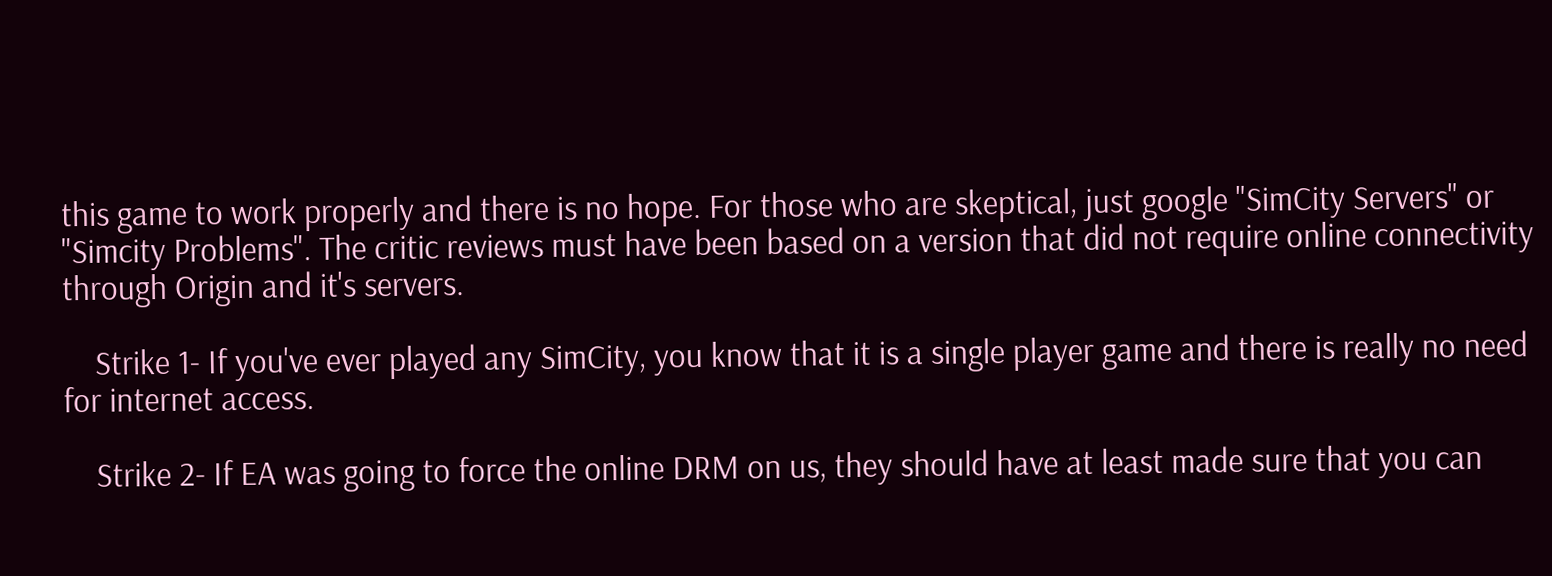this game to work properly and there is no hope. For those who are skeptical, just google "SimCity Servers" or "Simcity Problems". The critic reviews must have been based on a version that did not require online connectivity through Origin and it's servers.

    Strike 1- If you've ever played any SimCity, you know that it is a single player game and there is really no need for internet access.

    Strike 2- If EA was going to force the online DRM on us, they should have at least made sure that you can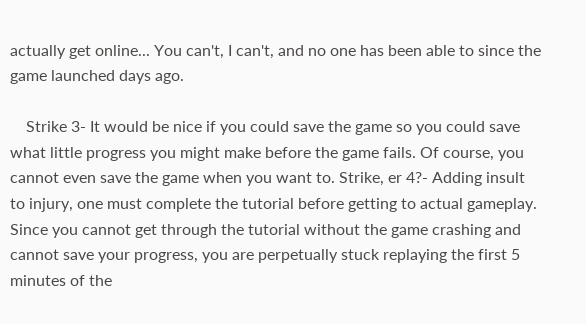actually get online... You can't, I can't, and no one has been able to since the game launched days ago.

    Strike 3- It would be nice if you could save the game so you could save what little progress you might make before the game fails. Of course, you cannot even save the game when you want to. Strike, er 4?- Adding insult to injury, one must complete the tutorial before getting to actual gameplay. Since you cannot get through the tutorial without the game crashing and cannot save your progress, you are perpetually stuck replaying the first 5 minutes of the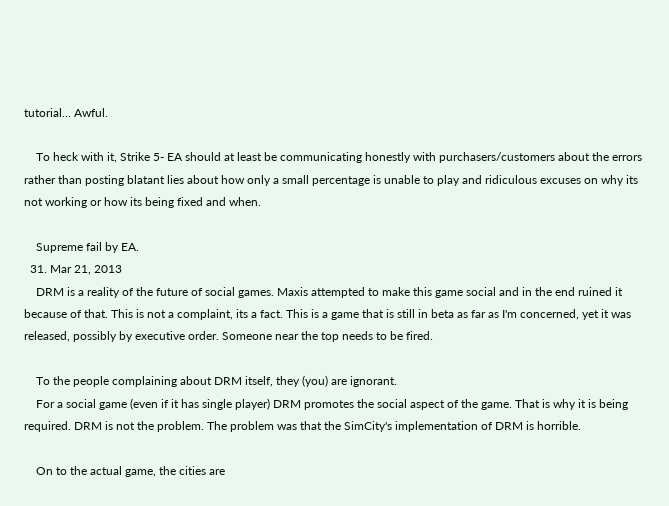tutorial... Awful.

    To heck with it, Strike 5- EA should at least be communicating honestly with purchasers/customers about the errors rather than posting blatant lies about how only a small percentage is unable to play and ridiculous excuses on why its not working or how its being fixed and when.

    Supreme fail by EA.
  31. Mar 21, 2013
    DRM is a reality of the future of social games. Maxis attempted to make this game social and in the end ruined it because of that. This is not a complaint, its a fact. This is a game that is still in beta as far as I'm concerned, yet it was released, possibly by executive order. Someone near the top needs to be fired.

    To the people complaining about DRM itself, they (you) are ignorant.
    For a social game (even if it has single player) DRM promotes the social aspect of the game. That is why it is being required. DRM is not the problem. The problem was that the SimCity's implementation of DRM is horrible.

    On to the actual game, the cities are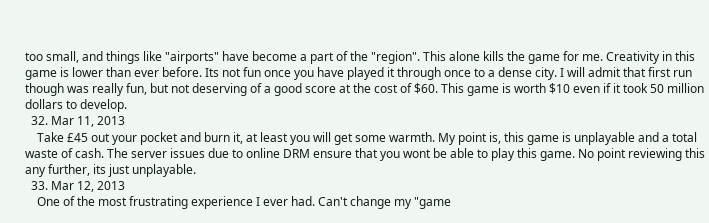too small, and things like "airports" have become a part of the "region". This alone kills the game for me. Creativity in this game is lower than ever before. Its not fun once you have played it through once to a dense city. I will admit that first run though was really fun, but not deserving of a good score at the cost of $60. This game is worth $10 even if it took 50 million dollars to develop.
  32. Mar 11, 2013
    Take £45 out your pocket and burn it, at least you will get some warmth. My point is, this game is unplayable and a total waste of cash. The server issues due to online DRM ensure that you wont be able to play this game. No point reviewing this any further, its just unplayable.
  33. Mar 12, 2013
    One of the most frustrating experience I ever had. Can't change my "game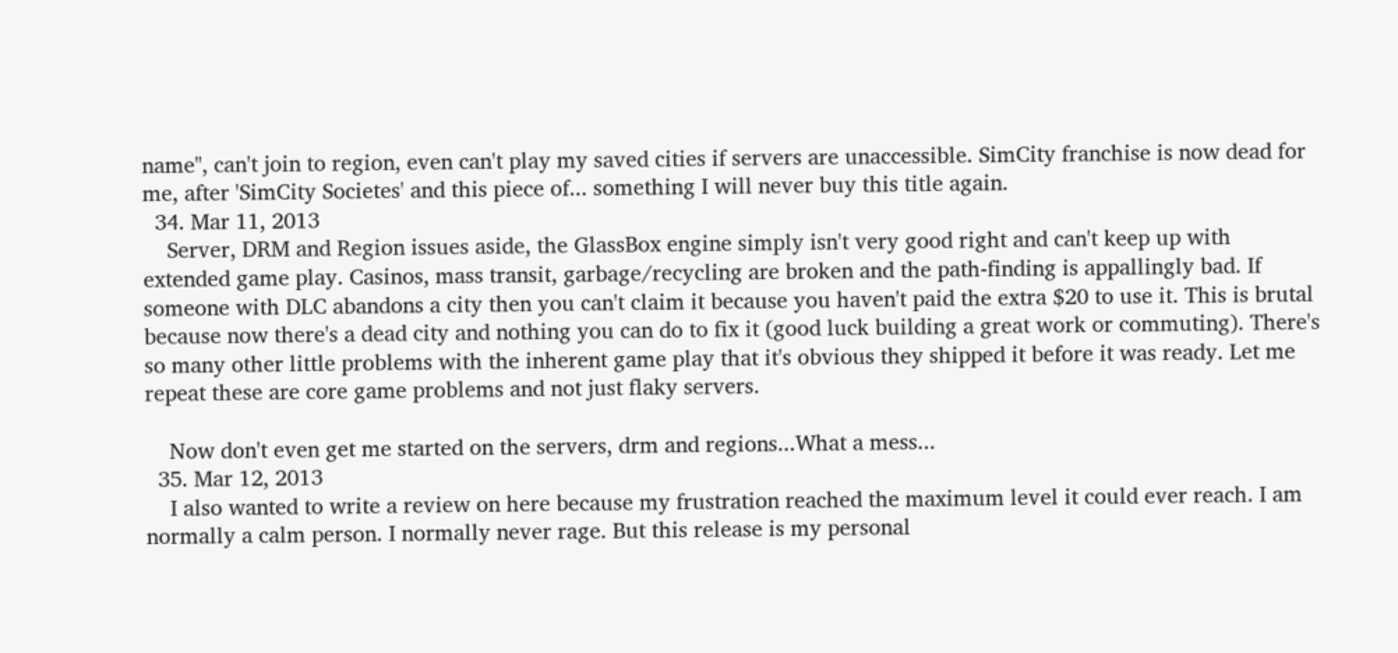name", can't join to region, even can't play my saved cities if servers are unaccessible. SimCity franchise is now dead for me, after 'SimCity Societes' and this piece of... something I will never buy this title again.
  34. Mar 11, 2013
    Server, DRM and Region issues aside, the GlassBox engine simply isn't very good right and can't keep up with extended game play. Casinos, mass transit, garbage/recycling are broken and the path-finding is appallingly bad. If someone with DLC abandons a city then you can't claim it because you haven't paid the extra $20 to use it. This is brutal because now there's a dead city and nothing you can do to fix it (good luck building a great work or commuting). There's so many other little problems with the inherent game play that it's obvious they shipped it before it was ready. Let me repeat these are core game problems and not just flaky servers.

    Now don't even get me started on the servers, drm and regions...What a mess...
  35. Mar 12, 2013
    I also wanted to write a review on here because my frustration reached the maximum level it could ever reach. I am normally a calm person. I normally never rage. But this release is my personal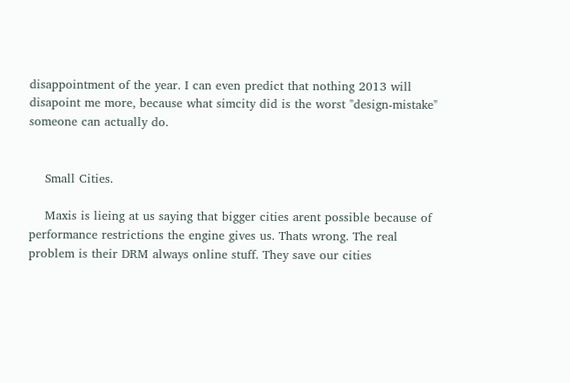disappointment of the year. I can even predict that nothing 2013 will disapoint me more, because what simcity did is the worst "design-mistake" someone can actually do.


    Small Cities.

    Maxis is lieing at us saying that bigger cities arent possible because of performance restrictions the engine gives us. Thats wrong. The real problem is their DRM always online stuff. They save our cities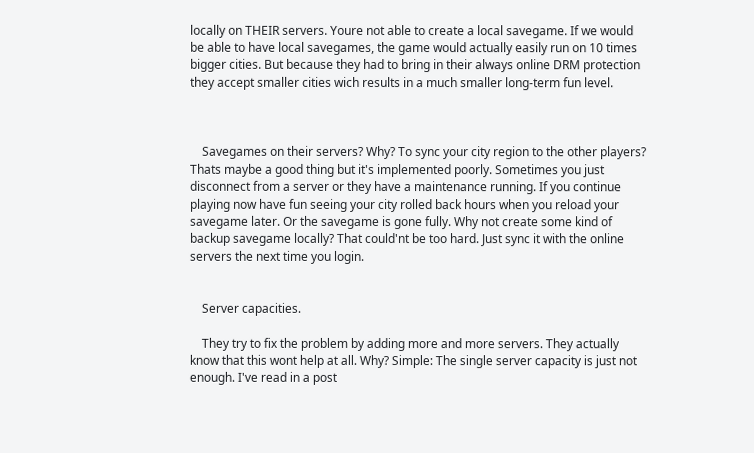locally on THEIR servers. Youre not able to create a local savegame. If we would be able to have local savegames, the game would actually easily run on 10 times bigger cities. But because they had to bring in their always online DRM protection they accept smaller cities wich results in a much smaller long-term fun level.



    Savegames on their servers? Why? To sync your city region to the other players? Thats maybe a good thing but it's implemented poorly. Sometimes you just disconnect from a server or they have a maintenance running. If you continue playing now have fun seeing your city rolled back hours when you reload your savegame later. Or the savegame is gone fully. Why not create some kind of backup savegame locally? That could'nt be too hard. Just sync it with the online servers the next time you login.


    Server capacities.

    They try to fix the problem by adding more and more servers. They actually know that this wont help at all. Why? Simple: The single server capacity is just not enough. I've read in a post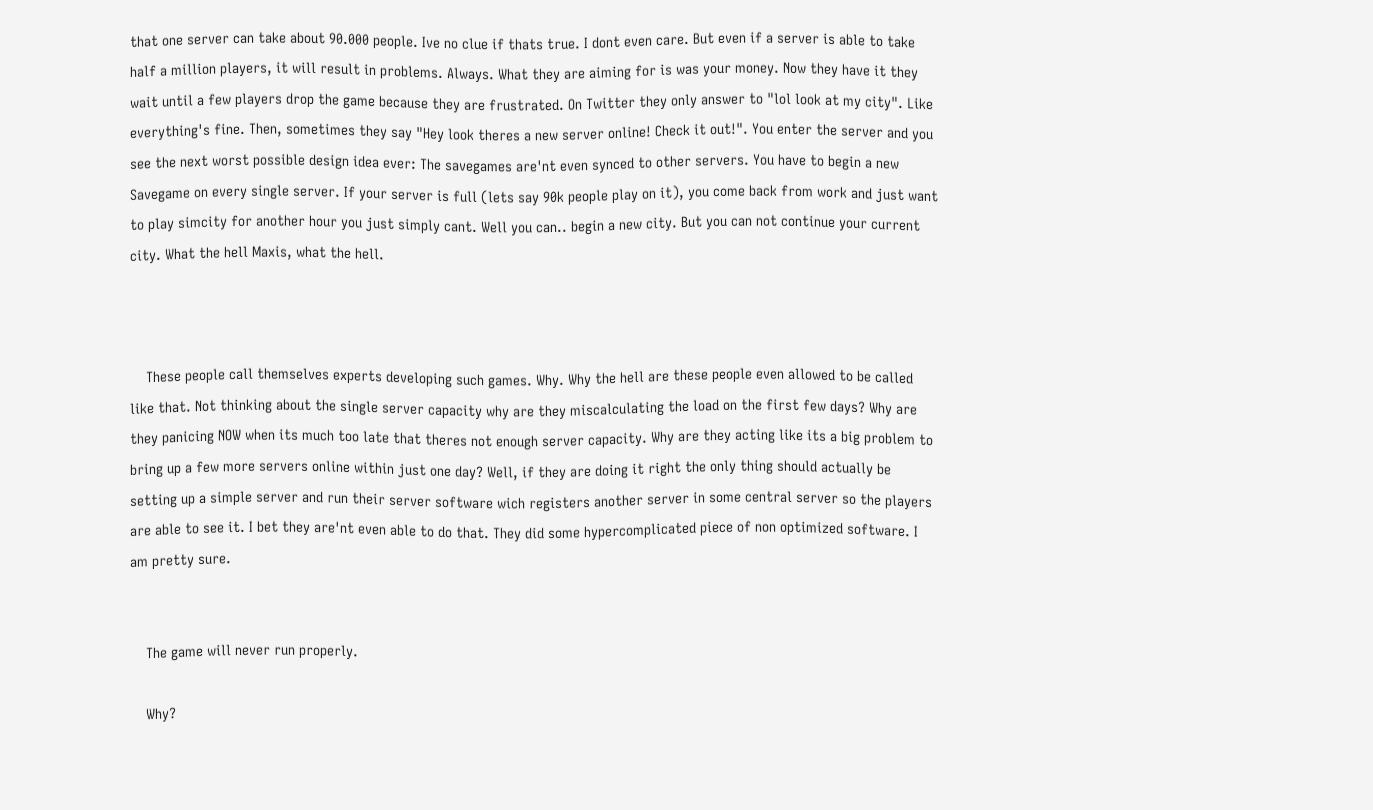that one server can take about 90.000 people. Ive no clue if thats true. I dont even care. But even if a server is able to take half a million players, it will result in problems. Always. What they are aiming for is was your money. Now they have it they wait until a few players drop the game because they are frustrated. On Twitter they only answer to "lol look at my city". Like everything's fine. Then, sometimes they say "Hey look theres a new server online! Check it out!". You enter the server and you see the next worst possible design idea ever: The savegames are'nt even synced to other servers. You have to begin a new Savegame on every single server. If your server is full (lets say 90k people play on it), you come back from work and just want to play simcity for another hour you just simply cant. Well you can.. begin a new city. But you can not continue your current city. What the hell Maxis, what the hell.



    These people call themselves experts developing such games. Why. Why the hell are these people even allowed to be called like that. Not thinking about the single server capacity why are they miscalculating the load on the first few days? Why are they panicing NOW when its much too late that theres not enough server capacity. Why are they acting like its a big problem to bring up a few more servers online within just one day? Well, if they are doing it right the only thing should actually be setting up a simple server and run their server software wich registers another server in some central server so the players are able to see it. I bet they are'nt even able to do that. They did some hypercomplicated piece of non optimized software. I am pretty sure.


    The game will never run properly.

    Why?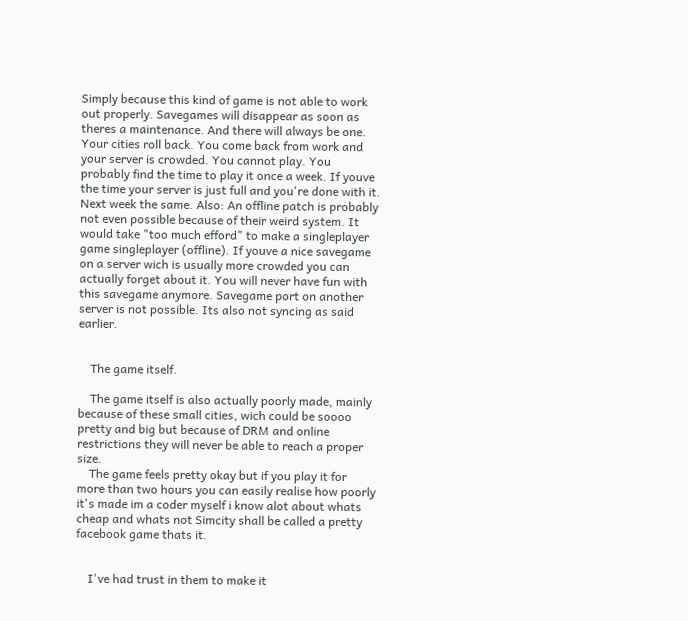Simply because this kind of game is not able to work out properly. Savegames will disappear as soon as theres a maintenance. And there will always be one. Your cities roll back. You come back from work and your server is crowded. You cannot play. You probably find the time to play it once a week. If youve the time your server is just full and you're done with it. Next week the same. Also: An offline patch is probably not even possible because of their weird system. It would take "too much efford" to make a singleplayer game singleplayer (offline). If youve a nice savegame on a server wich is usually more crowded you can actually forget about it. You will never have fun with this savegame anymore. Savegame port on another server is not possible. Its also not syncing as said earlier.


    The game itself.

    The game itself is also actually poorly made, mainly because of these small cities, wich could be soooo pretty and big but because of DRM and online restrictions they will never be able to reach a proper size.
    The game feels pretty okay but if you play it for more than two hours you can easily realise how poorly it's made im a coder myself i know alot about whats cheap and whats not Simcity shall be called a pretty facebook game thats it.


    I've had trust in them to make it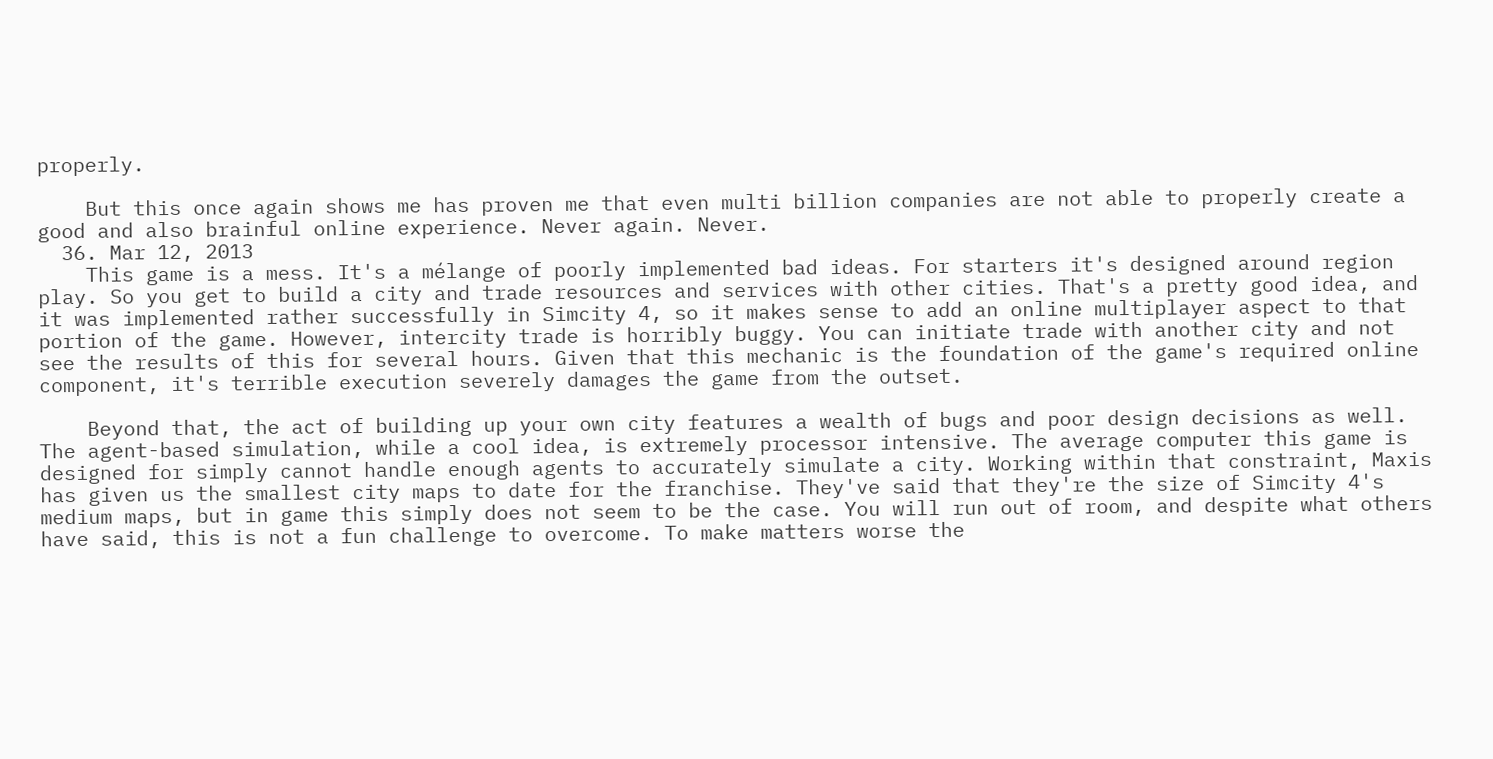properly.

    But this once again shows me has proven me that even multi billion companies are not able to properly create a good and also brainful online experience. Never again. Never.
  36. Mar 12, 2013
    This game is a mess. It's a mélange of poorly implemented bad ideas. For starters it's designed around region play. So you get to build a city and trade resources and services with other cities. That's a pretty good idea, and it was implemented rather successfully in Simcity 4, so it makes sense to add an online multiplayer aspect to that portion of the game. However, intercity trade is horribly buggy. You can initiate trade with another city and not see the results of this for several hours. Given that this mechanic is the foundation of the game's required online component, it's terrible execution severely damages the game from the outset.

    Beyond that, the act of building up your own city features a wealth of bugs and poor design decisions as well. The agent-based simulation, while a cool idea, is extremely processor intensive. The average computer this game is designed for simply cannot handle enough agents to accurately simulate a city. Working within that constraint, Maxis has given us the smallest city maps to date for the franchise. They've said that they're the size of Simcity 4's medium maps, but in game this simply does not seem to be the case. You will run out of room, and despite what others have said, this is not a fun challenge to overcome. To make matters worse the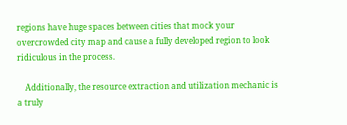regions have huge spaces between cities that mock your overcrowded city map and cause a fully developed region to look ridiculous in the process.

    Additionally, the resource extraction and utilization mechanic is a truly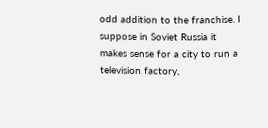odd addition to the franchise. I suppose in Soviet Russia it makes sense for a city to run a television factory,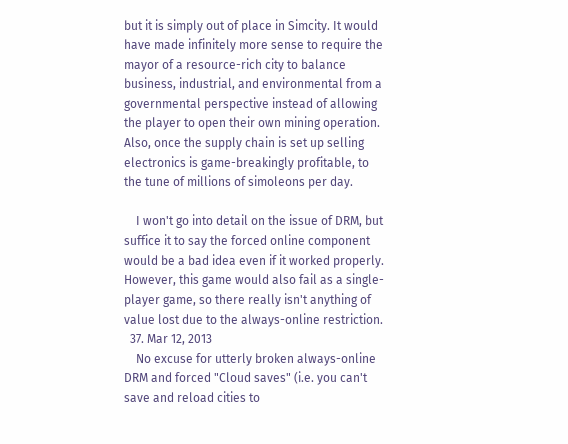but it is simply out of place in Simcity. It would have made infinitely more sense to require the mayor of a resource-rich city to balance business, industrial, and environmental from a governmental perspective instead of allowing the player to open their own mining operation. Also, once the supply chain is set up selling electronics is game-breakingly profitable, to the tune of millions of simoleons per day.

    I won't go into detail on the issue of DRM, but suffice it to say the forced online component would be a bad idea even if it worked properly. However, this game would also fail as a single-player game, so there really isn't anything of value lost due to the always-online restriction.
  37. Mar 12, 2013
    No excuse for utterly broken always-online DRM and forced "Cloud saves" (i.e. you can't save and reload cities to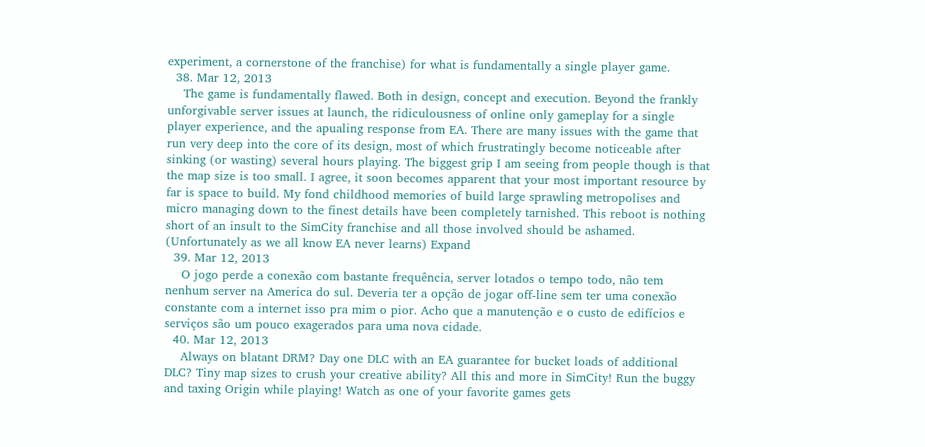experiment, a cornerstone of the franchise) for what is fundamentally a single player game.
  38. Mar 12, 2013
    The game is fundamentally flawed. Both in design, concept and execution. Beyond the frankly unforgivable server issues at launch, the ridiculousness of online only gameplay for a single player experience, and the apualing response from EA. There are many issues with the game that run very deep into the core of its design, most of which frustratingly become noticeable after sinking (or wasting) several hours playing. The biggest grip I am seeing from people though is that the map size is too small. I agree, it soon becomes apparent that your most important resource by far is space to build. My fond childhood memories of build large sprawling metropolises and micro managing down to the finest details have been completely tarnished. This reboot is nothing short of an insult to the SimCity franchise and all those involved should be ashamed. (Unfortunately as we all know EA never learns) Expand
  39. Mar 12, 2013
    O jogo perde a conexão com bastante frequência, server lotados o tempo todo, não tem nenhum server na America do sul. Deveria ter a opção de jogar off-line sem ter uma conexão constante com a internet isso pra mim o pior. Acho que a manutenção e o custo de edifícios e serviços são um pouco exagerados para uma nova cidade.
  40. Mar 12, 2013
    Always on blatant DRM? Day one DLC with an EA guarantee for bucket loads of additional DLC? Tiny map sizes to crush your creative ability? All this and more in SimCity! Run the buggy and taxing Origin while playing! Watch as one of your favorite games gets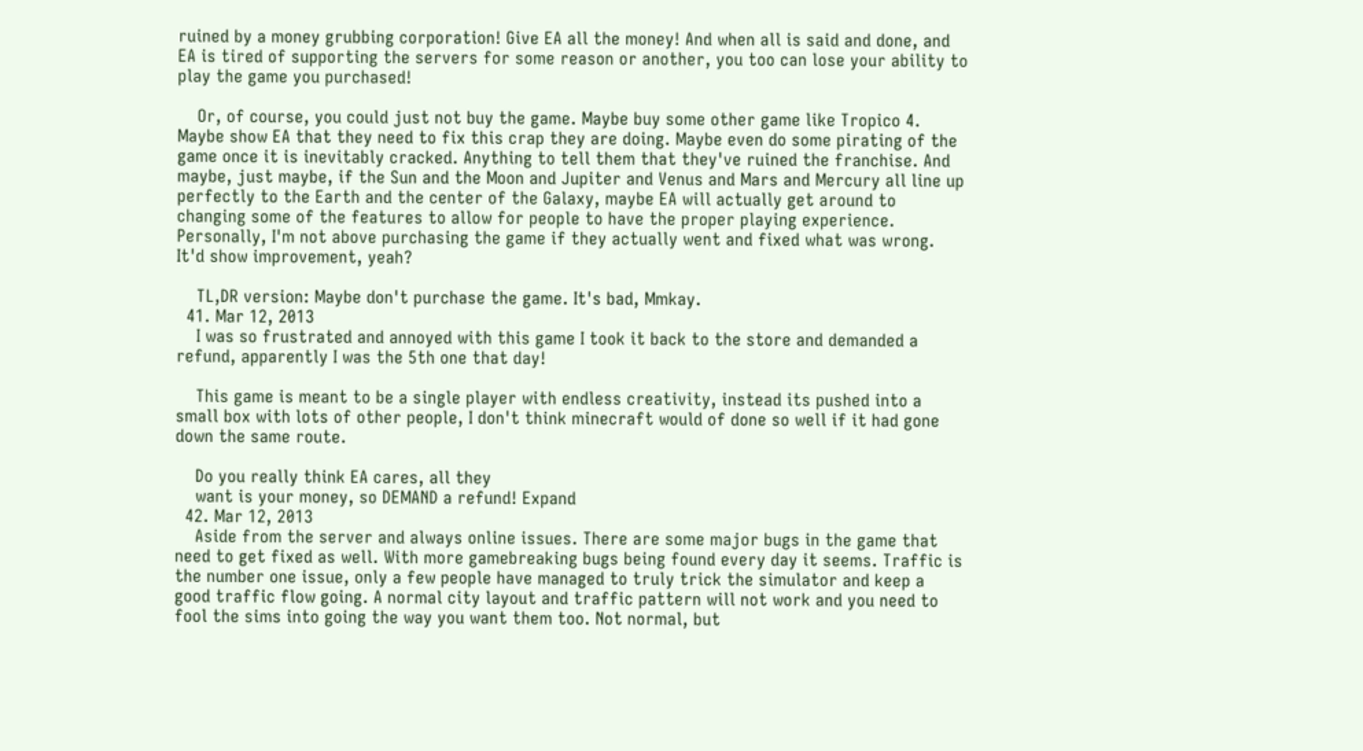ruined by a money grubbing corporation! Give EA all the money! And when all is said and done, and EA is tired of supporting the servers for some reason or another, you too can lose your ability to play the game you purchased!

    Or, of course, you could just not buy the game. Maybe buy some other game like Tropico 4. Maybe show EA that they need to fix this crap they are doing. Maybe even do some pirating of the game once it is inevitably cracked. Anything to tell them that they've ruined the franchise. And maybe, just maybe, if the Sun and the Moon and Jupiter and Venus and Mars and Mercury all line up perfectly to the Earth and the center of the Galaxy, maybe EA will actually get around to changing some of the features to allow for people to have the proper playing experience. Personally, I'm not above purchasing the game if they actually went and fixed what was wrong. It'd show improvement, yeah?

    TL,DR version: Maybe don't purchase the game. It's bad, Mmkay.
  41. Mar 12, 2013
    I was so frustrated and annoyed with this game I took it back to the store and demanded a refund, apparently I was the 5th one that day!

    This game is meant to be a single player with endless creativity, instead its pushed into a small box with lots of other people, I don't think minecraft would of done so well if it had gone down the same route.

    Do you really think EA cares, all they
    want is your money, so DEMAND a refund! Expand
  42. Mar 12, 2013
    Aside from the server and always online issues. There are some major bugs in the game that need to get fixed as well. With more gamebreaking bugs being found every day it seems. Traffic is the number one issue, only a few people have managed to truly trick the simulator and keep a good traffic flow going. A normal city layout and traffic pattern will not work and you need to fool the sims into going the way you want them too. Not normal, but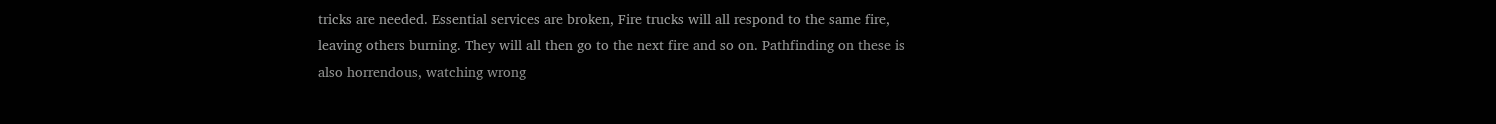tricks are needed. Essential services are broken, Fire trucks will all respond to the same fire, leaving others burning. They will all then go to the next fire and so on. Pathfinding on these is also horrendous, watching wrong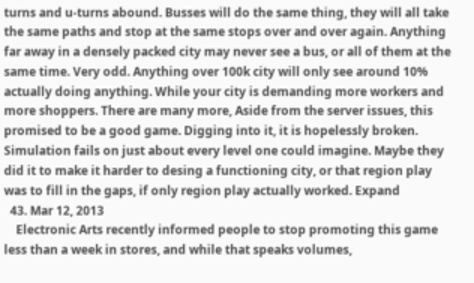turns and u-turns abound. Busses will do the same thing, they will all take the same paths and stop at the same stops over and over again. Anything far away in a densely packed city may never see a bus, or all of them at the same time. Very odd. Anything over 100k city will only see around 10% actually doing anything. While your city is demanding more workers and more shoppers. There are many more, Aside from the server issues, this promised to be a good game. Digging into it, it is hopelessly broken. Simulation fails on just about every level one could imagine. Maybe they did it to make it harder to desing a functioning city, or that region play was to fill in the gaps, if only region play actually worked. Expand
  43. Mar 12, 2013
    Electronic Arts recently informed people to stop promoting this game less than a week in stores, and while that speaks volumes,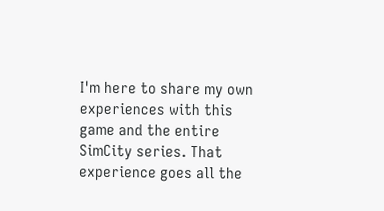I'm here to share my own experiences with this game and the entire SimCity series. That experience goes all the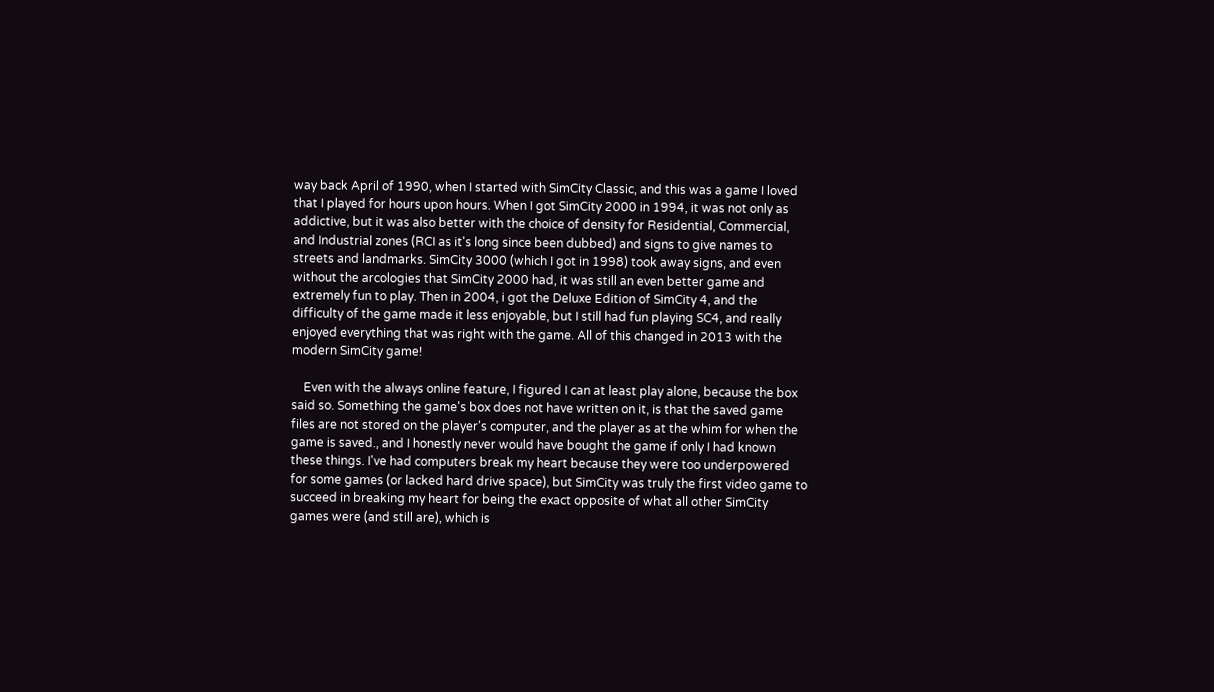way back April of 1990, when I started with SimCity Classic, and this was a game I loved that I played for hours upon hours. When I got SimCity 2000 in 1994, it was not only as addictive, but it was also better with the choice of density for Residential, Commercial, and Industrial zones (RCI as it's long since been dubbed) and signs to give names to streets and landmarks. SimCity 3000 (which I got in 1998) took away signs, and even without the arcologies that SimCity 2000 had, it was still an even better game and extremely fun to play. Then in 2004, i got the Deluxe Edition of SimCity 4, and the difficulty of the game made it less enjoyable, but I still had fun playing SC4, and really enjoyed everything that was right with the game. All of this changed in 2013 with the modern SimCity game!

    Even with the always online feature, I figured I can at least play alone, because the box said so. Something the game's box does not have written on it, is that the saved game files are not stored on the player's computer, and the player as at the whim for when the game is saved., and I honestly never would have bought the game if only I had known these things. I've had computers break my heart because they were too underpowered for some games (or lacked hard drive space), but SimCity was truly the first video game to succeed in breaking my heart for being the exact opposite of what all other SimCity games were (and still are), which is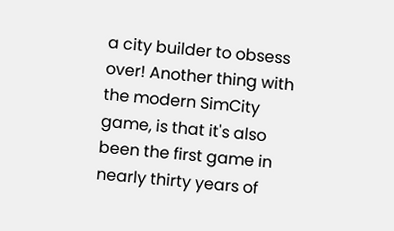a city builder to obsess over! Another thing with the modern SimCity game, is that it's also been the first game in nearly thirty years of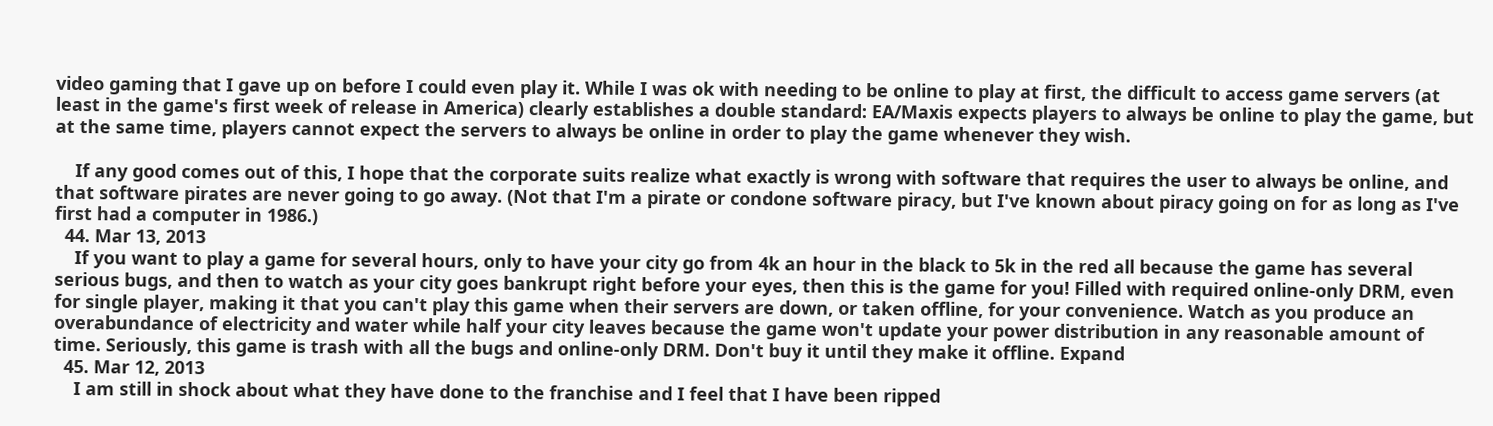video gaming that I gave up on before I could even play it. While I was ok with needing to be online to play at first, the difficult to access game servers (at least in the game's first week of release in America) clearly establishes a double standard: EA/Maxis expects players to always be online to play the game, but at the same time, players cannot expect the servers to always be online in order to play the game whenever they wish.

    If any good comes out of this, I hope that the corporate suits realize what exactly is wrong with software that requires the user to always be online, and that software pirates are never going to go away. (Not that I'm a pirate or condone software piracy, but I've known about piracy going on for as long as I've first had a computer in 1986.)
  44. Mar 13, 2013
    If you want to play a game for several hours, only to have your city go from 4k an hour in the black to 5k in the red all because the game has several serious bugs, and then to watch as your city goes bankrupt right before your eyes, then this is the game for you! Filled with required online-only DRM, even for single player, making it that you can't play this game when their servers are down, or taken offline, for your convenience. Watch as you produce an overabundance of electricity and water while half your city leaves because the game won't update your power distribution in any reasonable amount of time. Seriously, this game is trash with all the bugs and online-only DRM. Don't buy it until they make it offline. Expand
  45. Mar 12, 2013
    I am still in shock about what they have done to the franchise and I feel that I have been ripped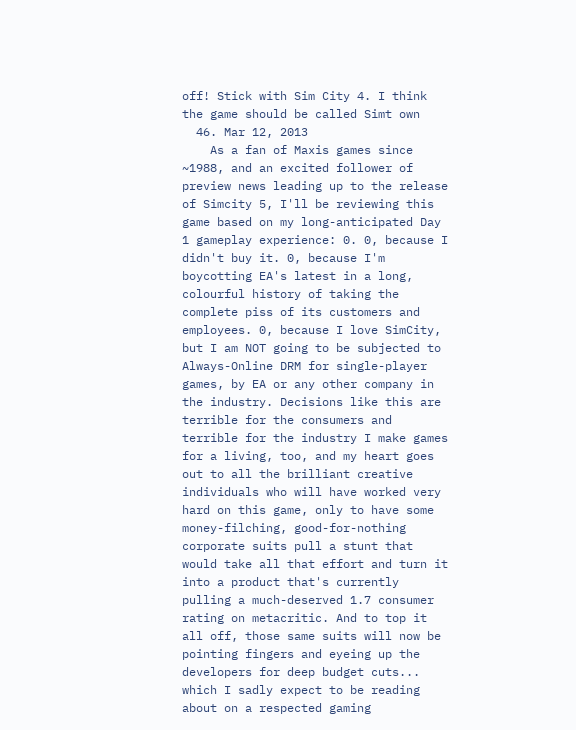off! Stick with Sim City 4. I think the game should be called Simt own
  46. Mar 12, 2013
    As a fan of Maxis games since ~1988, and an excited follower of preview news leading up to the release of Simcity 5, I'll be reviewing this game based on my long-anticipated Day 1 gameplay experience: 0. 0, because I didn't buy it. 0, because I'm boycotting EA's latest in a long, colourful history of taking the complete piss of its customers and employees. 0, because I love SimCity, but I am NOT going to be subjected to Always-Online DRM for single-player games, by EA or any other company in the industry. Decisions like this are terrible for the consumers and terrible for the industry I make games for a living, too, and my heart goes out to all the brilliant creative individuals who will have worked very hard on this game, only to have some money-filching, good-for-nothing corporate suits pull a stunt that would take all that effort and turn it into a product that's currently pulling a much-deserved 1.7 consumer rating on metacritic. And to top it all off, those same suits will now be pointing fingers and eyeing up the developers for deep budget cuts... which I sadly expect to be reading about on a respected gaming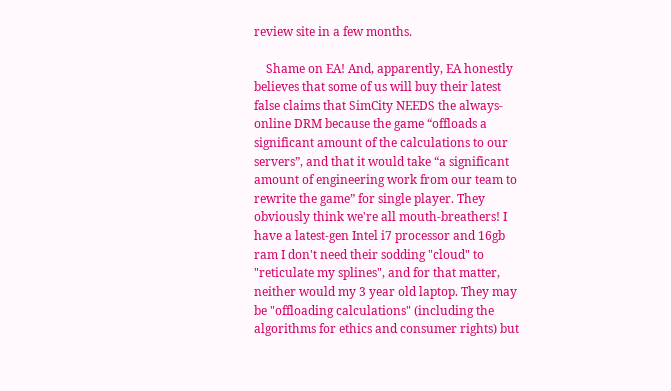review site in a few months.

    Shame on EA! And, apparently, EA honestly believes that some of us will buy their latest false claims that SimCity NEEDS the always-online DRM because the game “offloads a significant amount of the calculations to our servers”, and that it would take “a significant amount of engineering work from our team to rewrite the game” for single player. They obviously think we're all mouth-breathers! I have a latest-gen Intel i7 processor and 16gb ram I don't need their sodding "cloud" to "reticulate my splines", and for that matter, neither would my 3 year old laptop. They may be "offloading calculations" (including the algorithms for ethics and consumer rights) but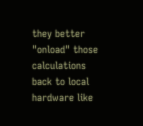they better "onload" those calculations back to local hardware like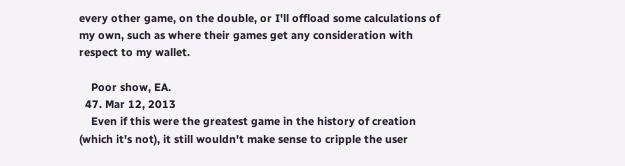every other game, on the double, or I'll offload some calculations of my own, such as where their games get any consideration with respect to my wallet.

    Poor show, EA.
  47. Mar 12, 2013
    Even if this were the greatest game in the history of creation (which it's not), it still wouldn't make sense to cripple the user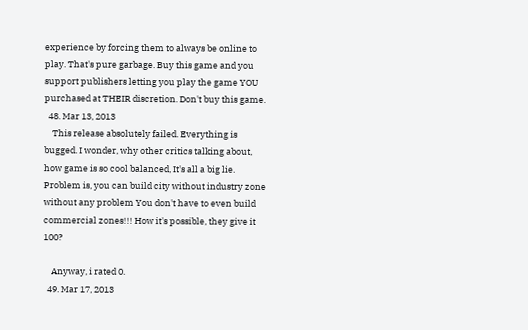experience by forcing them to always be online to play. That's pure garbage. Buy this game and you support publishers letting you play the game YOU purchased at THEIR discretion. Don't buy this game.
  48. Mar 13, 2013
    This release absolutely failed. Everything is bugged. I wonder, why other critics talking about, how game is so cool balanced, It's all a big lie. Problem is, you can build city without industry zone without any problem You don't have to even build commercial zones!!! How it's possible, they give it 100?

    Anyway, i rated 0.
  49. Mar 17, 2013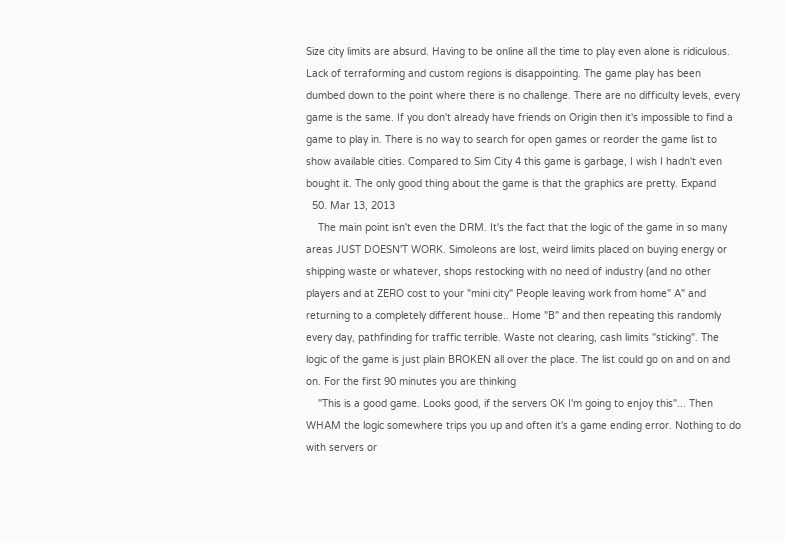Size city limits are absurd. Having to be online all the time to play even alone is ridiculous. Lack of terraforming and custom regions is disappointing. The game play has been dumbed down to the point where there is no challenge. There are no difficulty levels, every game is the same. If you don't already have friends on Origin then it's impossible to find a game to play in. There is no way to search for open games or reorder the game list to show available cities. Compared to Sim City 4 this game is garbage, I wish I hadn't even bought it. The only good thing about the game is that the graphics are pretty. Expand
  50. Mar 13, 2013
    The main point isn't even the DRM. It's the fact that the logic of the game in so many areas JUST DOESN'T WORK. Simoleons are lost, weird limits placed on buying energy or shipping waste or whatever, shops restocking with no need of industry (and no other players and at ZERO cost to your "mini city" People leaving work from home" A" and returning to a completely different house.. Home "B" and then repeating this randomly every day, pathfinding for traffic terrible. Waste not clearing, cash limits "sticking". The logic of the game is just plain BROKEN all over the place. The list could go on and on and on. For the first 90 minutes you are thinking
    "This is a good game. Looks good, if the servers OK I'm going to enjoy this"... Then WHAM the logic somewhere trips you up and often it's a game ending error. Nothing to do with servers or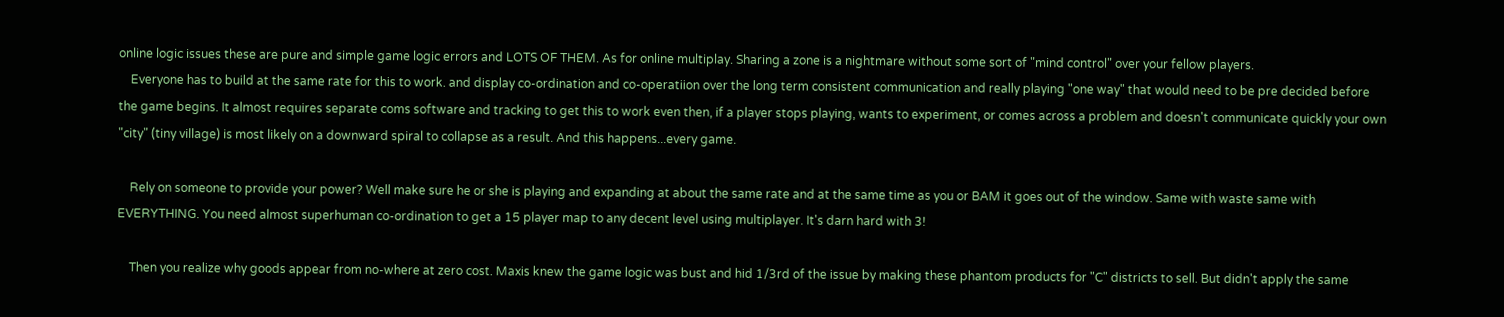online logic issues these are pure and simple game logic errors and LOTS OF THEM. As for online multiplay. Sharing a zone is a nightmare without some sort of "mind control" over your fellow players.
    Everyone has to build at the same rate for this to work. and display co-ordination and co-operatiion over the long term consistent communication and really playing "one way" that would need to be pre decided before the game begins. It almost requires separate coms software and tracking to get this to work even then, if a player stops playing, wants to experiment, or comes across a problem and doesn't communicate quickly your own "city" (tiny village) is most likely on a downward spiral to collapse as a result. And this happens...every game.

    Rely on someone to provide your power? Well make sure he or she is playing and expanding at about the same rate and at the same time as you or BAM it goes out of the window. Same with waste same with EVERYTHING. You need almost superhuman co-ordination to get a 15 player map to any decent level using multiplayer. It's darn hard with 3!

    Then you realize why goods appear from no-where at zero cost. Maxis knew the game logic was bust and hid 1/3rd of the issue by making these phantom products for "C" districts to sell. But didn't apply the same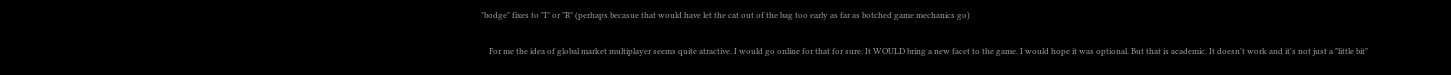"bodge" fixes to "I" or "R" (perhaps becasue that would have let the cat out of the bag too early as far as botched game mechanics go)

    For me the idea of global market multiplayer seems quite atractive. I would go online for that for sure. It WOULD bring a new facet to the game. I would hope it was optional. But that is academic. It doesn't work and it's not just a "little bit"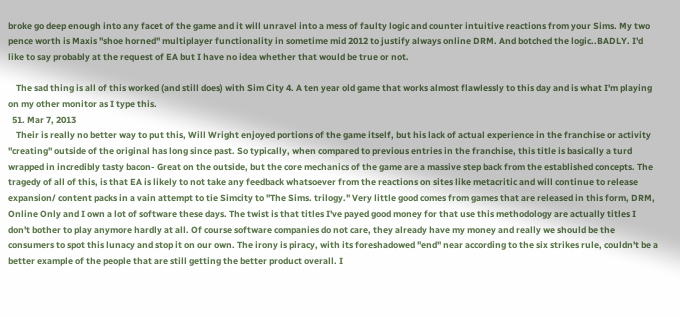broke go deep enough into any facet of the game and it will unravel into a mess of faulty logic and counter intuitive reactions from your Sims. My two pence worth is Maxis "shoe horned" multiplayer functionality in sometime mid 2012 to justify always online DRM. And botched the logic..BADLY. I'd like to say probably at the request of EA but I have no idea whether that would be true or not.

    The sad thing is all of this worked (and still does) with Sim City 4. A ten year old game that works almost flawlessly to this day and is what I'm playing on my other monitor as I type this.
  51. Mar 7, 2013
    Their is really no better way to put this, Will Wright enjoyed portions of the game itself, but his lack of actual experience in the franchise or activity "creating" outside of the original has long since past. So typically, when compared to previous entries in the franchise, this title is basically a turd wrapped in incredibly tasty bacon- Great on the outside, but the core mechanics of the game are a massive step back from the established concepts. The tragedy of all of this, is that EA is likely to not take any feedback whatsoever from the reactions on sites like metacritic and will continue to release expansion/ content packs in a vain attempt to tie Simcity to "The Sims. trilogy." Very little good comes from games that are released in this form, DRM, Online Only and I own a lot of software these days. The twist is that titles I've payed good money for that use this methodology are actually titles I don't bother to play anymore hardly at all. Of course software companies do not care, they already have my money and really we should be the consumers to spot this lunacy and stop it on our own. The irony is piracy, with its foreshadowed "end" near according to the six strikes rule, couldn't be a better example of the people that are still getting the better product overall. I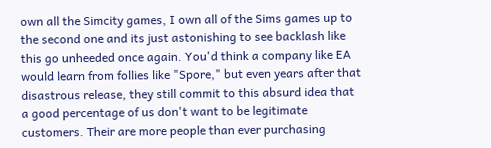own all the Simcity games, I own all of the Sims games up to the second one and its just astonishing to see backlash like this go unheeded once again. You'd think a company like EA would learn from follies like "Spore," but even years after that disastrous release, they still commit to this absurd idea that a good percentage of us don't want to be legitimate customers. Their are more people than ever purchasing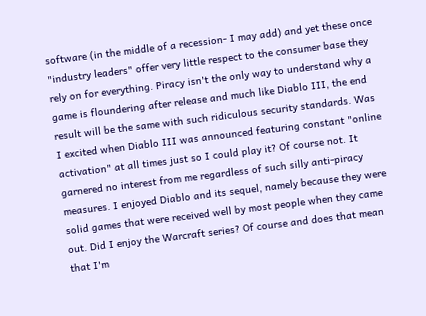software (in the middle of a recession- I may add) and yet these once "industry leaders" offer very little respect to the consumer base they rely on for everything. Piracy isn't the only way to understand why a game is floundering after release and much like Diablo III, the end result will be the same with such ridiculous security standards. Was I excited when Diablo III was announced featuring constant "online activation" at all times just so I could play it? Of course not. It garnered no interest from me regardless of such silly anti-piracy measures. I enjoyed Diablo and its sequel, namely because they were solid games that were received well by most people when they came out. Did I enjoy the Warcraft series? Of course and does that mean that I'm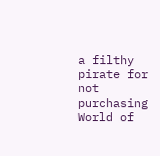a filthy pirate for not purchasing World of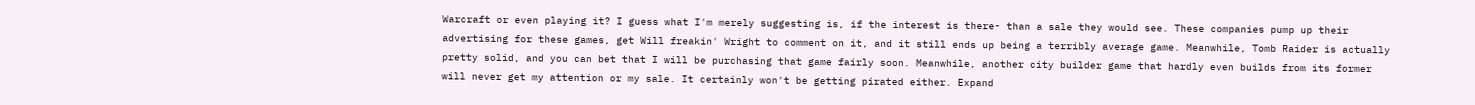Warcraft or even playing it? I guess what I'm merely suggesting is, if the interest is there- than a sale they would see. These companies pump up their advertising for these games, get Will freakin' Wright to comment on it, and it still ends up being a terribly average game. Meanwhile, Tomb Raider is actually pretty solid, and you can bet that I will be purchasing that game fairly soon. Meanwhile, another city builder game that hardly even builds from its former will never get my attention or my sale. It certainly won't be getting pirated either. Expand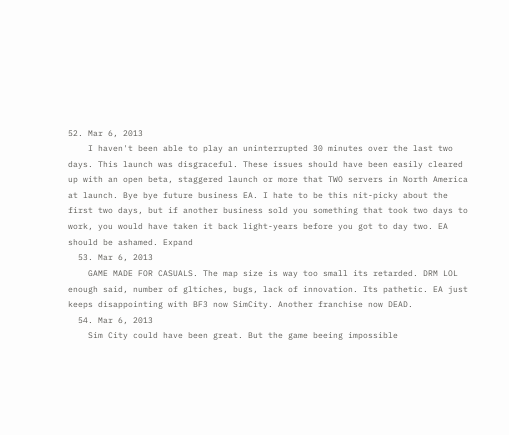52. Mar 6, 2013
    I haven't been able to play an uninterrupted 30 minutes over the last two days. This launch was disgraceful. These issues should have been easily cleared up with an open beta, staggered launch or more that TWO servers in North America at launch. Bye bye future business EA. I hate to be this nit-picky about the first two days, but if another business sold you something that took two days to work, you would have taken it back light-years before you got to day two. EA should be ashamed. Expand
  53. Mar 6, 2013
    GAME MADE FOR CASUALS. The map size is way too small its retarded. DRM LOL enough said, number of gltiches, bugs, lack of innovation. Its pathetic. EA just keeps disappointing with BF3 now SimCity. Another franchise now DEAD.
  54. Mar 6, 2013
    Sim City could have been great. But the game beeing impossible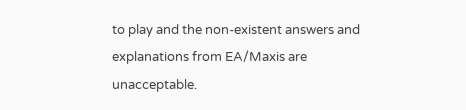to play and the non-existent answers and explanations from EA/Maxis are unacceptable.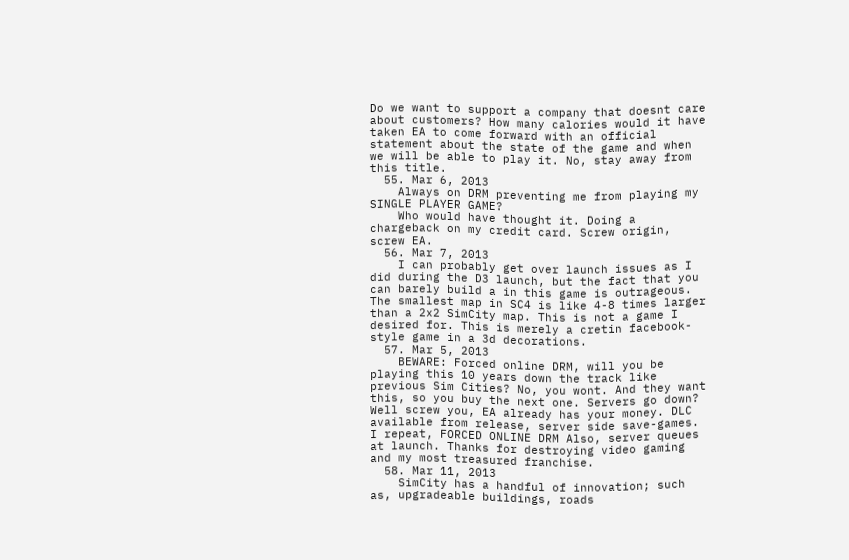Do we want to support a company that doesnt care about customers? How many calories would it have taken EA to come forward with an official statement about the state of the game and when we will be able to play it. No, stay away from this title.
  55. Mar 6, 2013
    Always on DRM preventing me from playing my SINGLE PLAYER GAME?
    Who would have thought it. Doing a chargeback on my credit card. Screw origin, screw EA.
  56. Mar 7, 2013
    I can probably get over launch issues as I did during the D3 launch, but the fact that you can barely build a in this game is outrageous. The smallest map in SC4 is like 4-8 times larger than a 2x2 SimCity map. This is not a game I desired for. This is merely a cretin facebook-style game in a 3d decorations.
  57. Mar 5, 2013
    BEWARE: Forced online DRM, will you be playing this 10 years down the track like previous Sim Cities? No, you wont. And they want this, so you buy the next one. Servers go down? Well screw you, EA already has your money. DLC available from release, server side save-games. I repeat, FORCED ONLINE DRM Also, server queues at launch. Thanks for destroying video gaming and my most treasured franchise.
  58. Mar 11, 2013
    SimCity has a handful of innovation; such as, upgradeable buildings, roads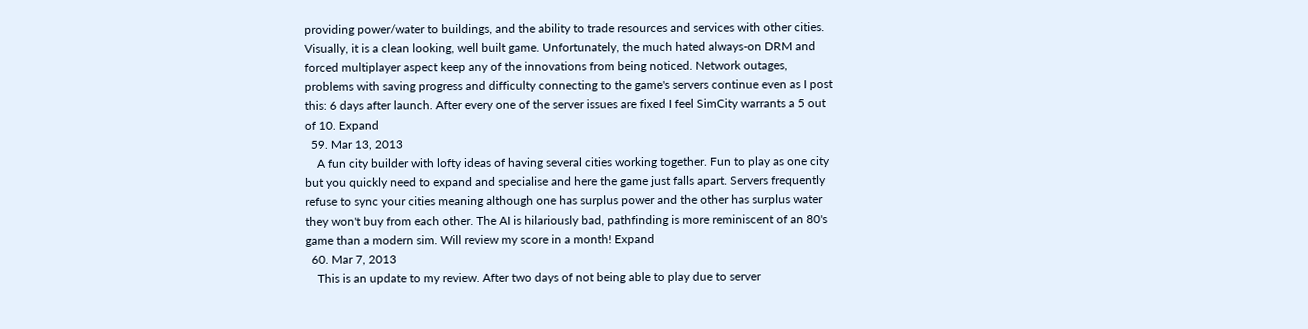providing power/water to buildings, and the ability to trade resources and services with other cities. Visually, it is a clean looking, well built game. Unfortunately, the much hated always-on DRM and forced multiplayer aspect keep any of the innovations from being noticed. Network outages, problems with saving progress and difficulty connecting to the game's servers continue even as I post this: 6 days after launch. After every one of the server issues are fixed I feel SimCity warrants a 5 out of 10. Expand
  59. Mar 13, 2013
    A fun city builder with lofty ideas of having several cities working together. Fun to play as one city but you quickly need to expand and specialise and here the game just falls apart. Servers frequently refuse to sync your cities meaning although one has surplus power and the other has surplus water they won't buy from each other. The AI is hilariously bad, pathfinding is more reminiscent of an 80's game than a modern sim. Will review my score in a month! Expand
  60. Mar 7, 2013
    This is an update to my review. After two days of not being able to play due to server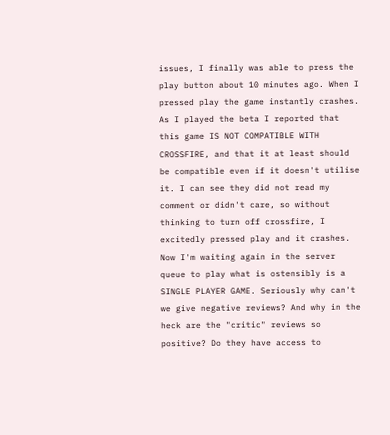issues, I finally was able to press the play button about 10 minutes ago. When I pressed play the game instantly crashes. As I played the beta I reported that this game IS NOT COMPATIBLE WITH CROSSFIRE, and that it at least should be compatible even if it doesn't utilise it. I can see they did not read my comment or didn't care, so without thinking to turn off crossfire, I excitedly pressed play and it crashes. Now I'm waiting again in the server queue to play what is ostensibly is a SINGLE PLAYER GAME. Seriously why can't we give negative reviews? And why in the heck are the "critic" reviews so positive? Do they have access to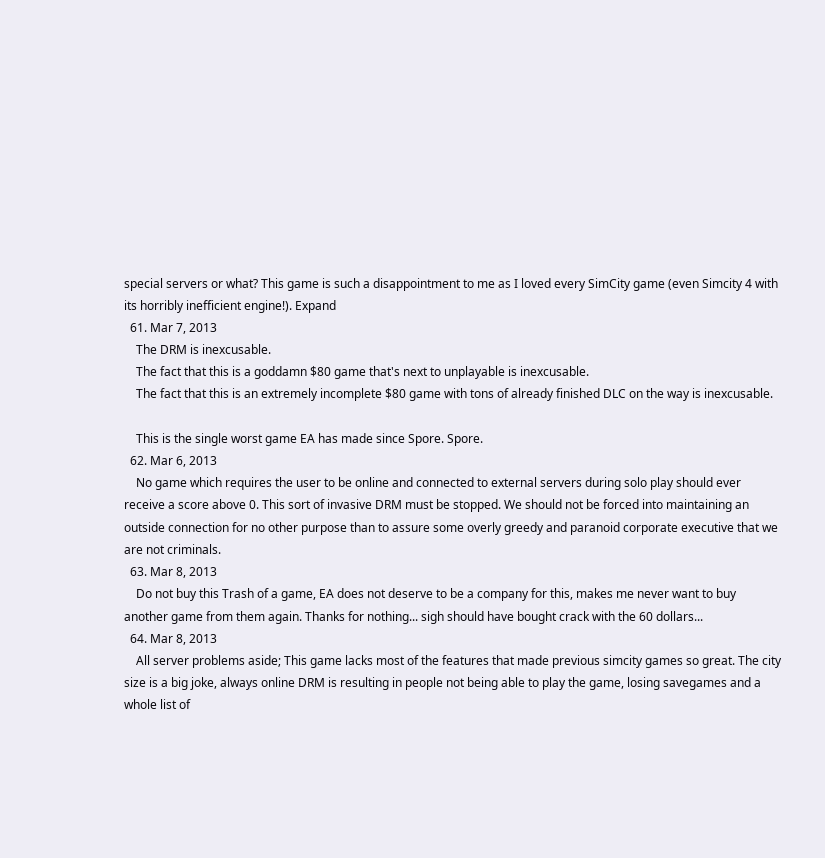special servers or what? This game is such a disappointment to me as I loved every SimCity game (even Simcity 4 with its horribly inefficient engine!). Expand
  61. Mar 7, 2013
    The DRM is inexcusable.
    The fact that this is a goddamn $80 game that's next to unplayable is inexcusable.
    The fact that this is an extremely incomplete $80 game with tons of already finished DLC on the way is inexcusable.

    This is the single worst game EA has made since Spore. Spore.
  62. Mar 6, 2013
    No game which requires the user to be online and connected to external servers during solo play should ever receive a score above 0. This sort of invasive DRM must be stopped. We should not be forced into maintaining an outside connection for no other purpose than to assure some overly greedy and paranoid corporate executive that we are not criminals.
  63. Mar 8, 2013
    Do not buy this Trash of a game, EA does not deserve to be a company for this, makes me never want to buy another game from them again. Thanks for nothing... sigh should have bought crack with the 60 dollars...
  64. Mar 8, 2013
    All server problems aside; This game lacks most of the features that made previous simcity games so great. The city size is a big joke, always online DRM is resulting in people not being able to play the game, losing savegames and a whole list of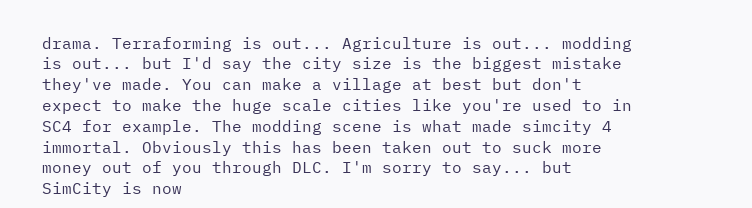drama. Terraforming is out... Agriculture is out... modding is out... but I'd say the city size is the biggest mistake they've made. You can make a village at best but don't expect to make the huge scale cities like you're used to in SC4 for example. The modding scene is what made simcity 4 immortal. Obviously this has been taken out to suck more money out of you through DLC. I'm sorry to say... but SimCity is now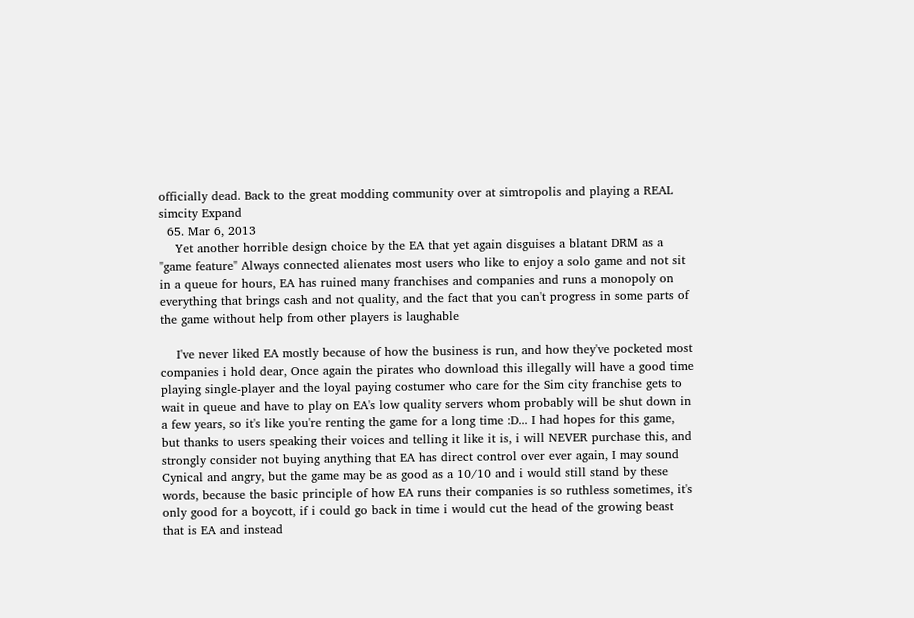officially dead. Back to the great modding community over at simtropolis and playing a REAL simcity Expand
  65. Mar 6, 2013
    Yet another horrible design choice by the EA that yet again disguises a blatant DRM as a "game feature" Always connected alienates most users who like to enjoy a solo game and not sit in a queue for hours, EA has ruined many franchises and companies and runs a monopoly on everything that brings cash and not quality, and the fact that you can't progress in some parts of the game without help from other players is laughable

    I've never liked EA mostly because of how the business is run, and how they've pocketed most companies i hold dear, Once again the pirates who download this illegally will have a good time playing single-player and the loyal paying costumer who care for the Sim city franchise gets to wait in queue and have to play on EA's low quality servers whom probably will be shut down in a few years, so it's like you're renting the game for a long time :D... I had hopes for this game, but thanks to users speaking their voices and telling it like it is, i will NEVER purchase this, and strongly consider not buying anything that EA has direct control over ever again, I may sound Cynical and angry, but the game may be as good as a 10/10 and i would still stand by these words, because the basic principle of how EA runs their companies is so ruthless sometimes, it's only good for a boycott, if i could go back in time i would cut the head of the growing beast that is EA and instead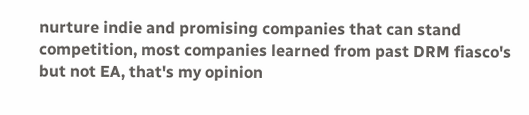nurture indie and promising companies that can stand competition, most companies learned from past DRM fiasco's but not EA, that's my opinion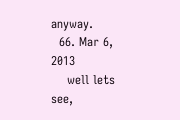anyway.
  66. Mar 6, 2013
    well lets see,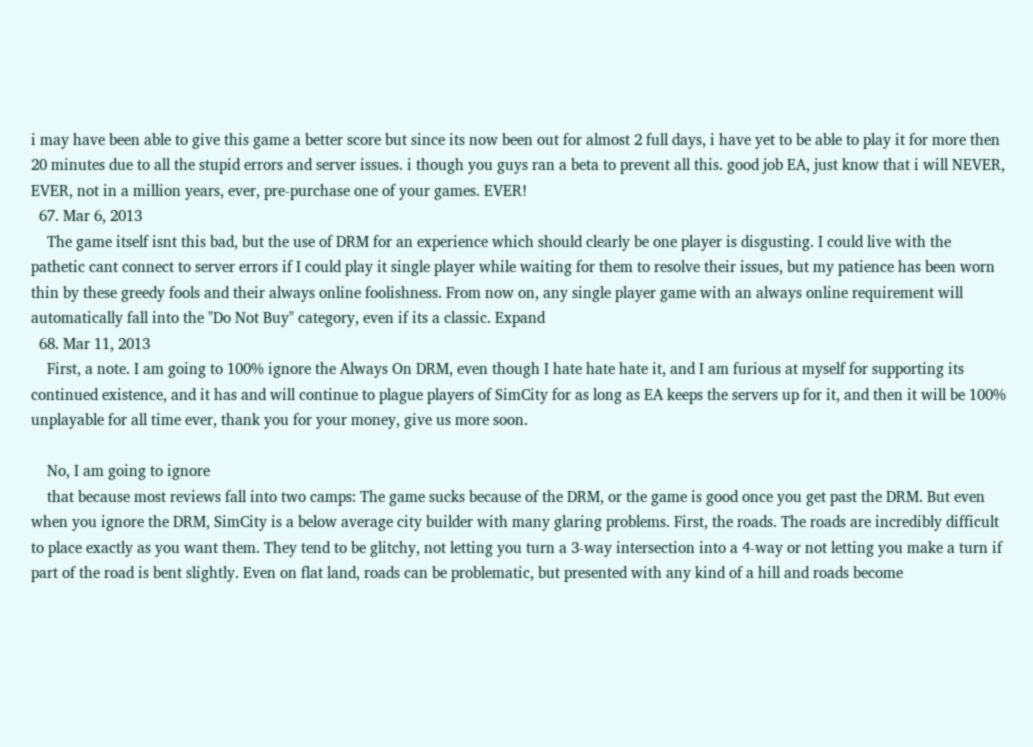i may have been able to give this game a better score but since its now been out for almost 2 full days, i have yet to be able to play it for more then 20 minutes due to all the stupid errors and server issues. i though you guys ran a beta to prevent all this. good job EA, just know that i will NEVER, EVER, not in a million years, ever, pre-purchase one of your games. EVER!
  67. Mar 6, 2013
    The game itself isnt this bad, but the use of DRM for an experience which should clearly be one player is disgusting. I could live with the pathetic cant connect to server errors if I could play it single player while waiting for them to resolve their issues, but my patience has been worn thin by these greedy fools and their always online foolishness. From now on, any single player game with an always online requirement will automatically fall into the "Do Not Buy" category, even if its a classic. Expand
  68. Mar 11, 2013
    First, a note. I am going to 100% ignore the Always On DRM, even though I hate hate hate it, and I am furious at myself for supporting its continued existence, and it has and will continue to plague players of SimCity for as long as EA keeps the servers up for it, and then it will be 100% unplayable for all time ever, thank you for your money, give us more soon.

    No, I am going to ignore
    that because most reviews fall into two camps: The game sucks because of the DRM, or the game is good once you get past the DRM. But even when you ignore the DRM, SimCity is a below average city builder with many glaring problems. First, the roads. The roads are incredibly difficult to place exactly as you want them. They tend to be glitchy, not letting you turn a 3-way intersection into a 4-way or not letting you make a turn if part of the road is bent slightly. Even on flat land, roads can be problematic, but presented with any kind of a hill and roads become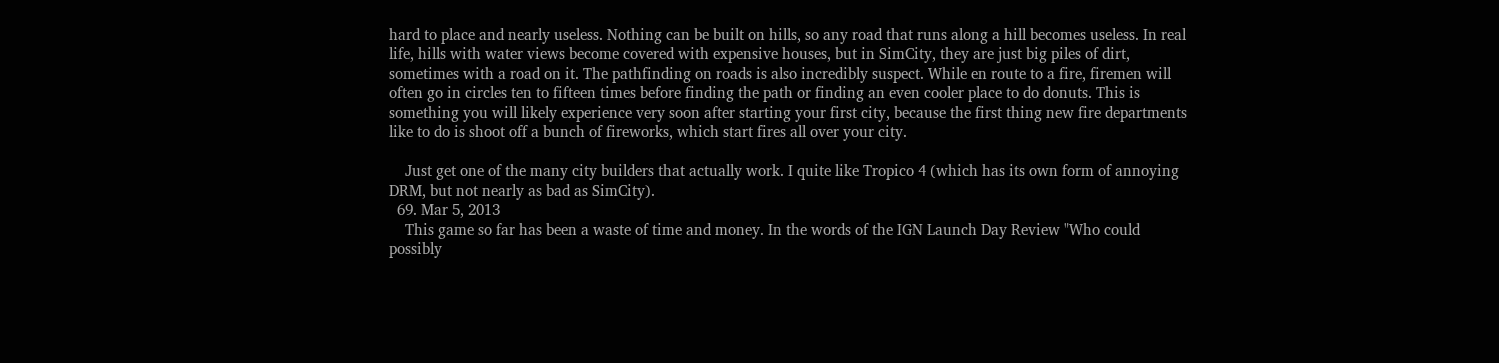hard to place and nearly useless. Nothing can be built on hills, so any road that runs along a hill becomes useless. In real life, hills with water views become covered with expensive houses, but in SimCity, they are just big piles of dirt, sometimes with a road on it. The pathfinding on roads is also incredibly suspect. While en route to a fire, firemen will often go in circles ten to fifteen times before finding the path or finding an even cooler place to do donuts. This is something you will likely experience very soon after starting your first city, because the first thing new fire departments like to do is shoot off a bunch of fireworks, which start fires all over your city.

    Just get one of the many city builders that actually work. I quite like Tropico 4 (which has its own form of annoying DRM, but not nearly as bad as SimCity).
  69. Mar 5, 2013
    This game so far has been a waste of time and money. In the words of the IGN Launch Day Review "Who could possibly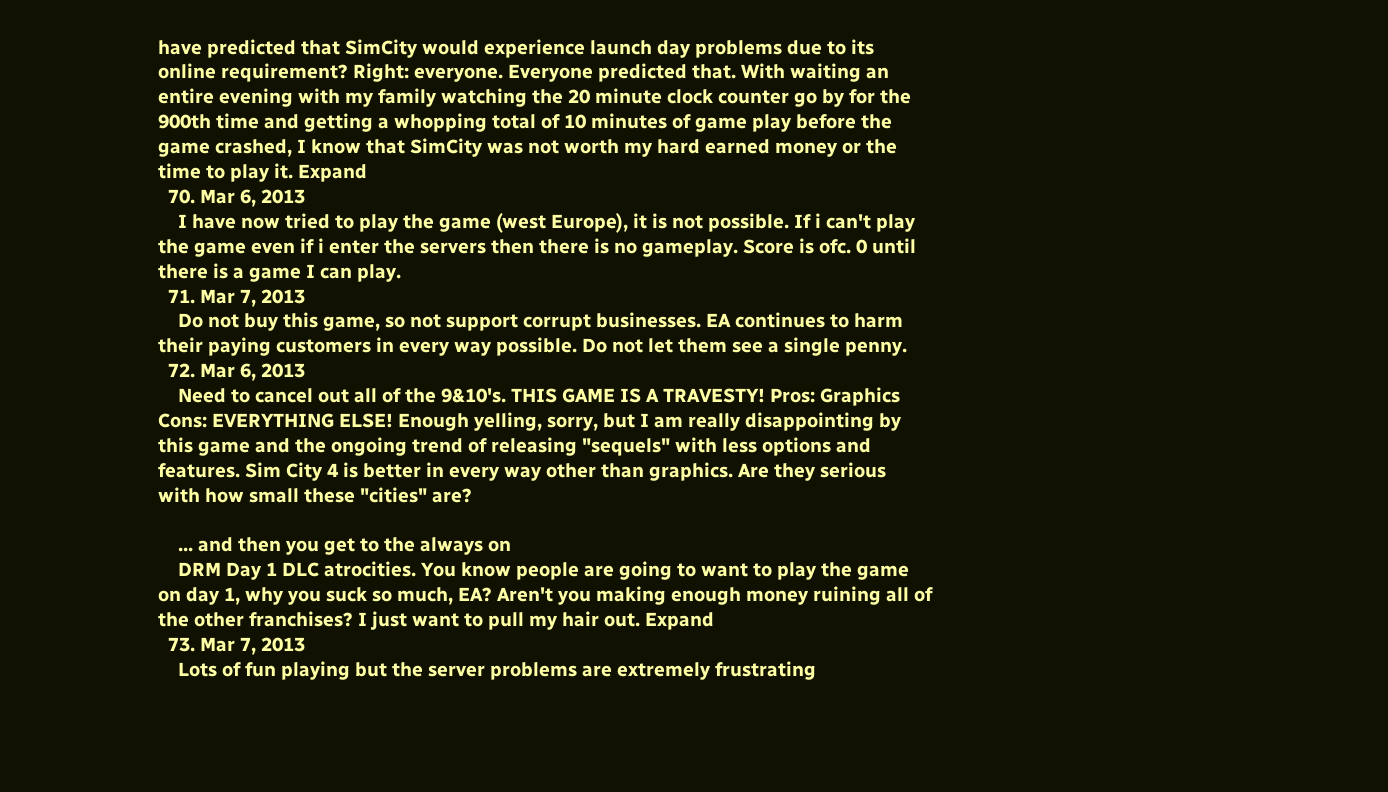have predicted that SimCity would experience launch day problems due to its online requirement? Right: everyone. Everyone predicted that. With waiting an entire evening with my family watching the 20 minute clock counter go by for the 900th time and getting a whopping total of 10 minutes of game play before the game crashed, I know that SimCity was not worth my hard earned money or the time to play it. Expand
  70. Mar 6, 2013
    I have now tried to play the game (west Europe), it is not possible. If i can't play the game even if i enter the servers then there is no gameplay. Score is ofc. 0 until there is a game I can play.
  71. Mar 7, 2013
    Do not buy this game, so not support corrupt businesses. EA continues to harm their paying customers in every way possible. Do not let them see a single penny.
  72. Mar 6, 2013
    Need to cancel out all of the 9&10's. THIS GAME IS A TRAVESTY! Pros: Graphics Cons: EVERYTHING ELSE! Enough yelling, sorry, but I am really disappointing by this game and the ongoing trend of releasing "sequels" with less options and features. Sim City 4 is better in every way other than graphics. Are they serious with how small these "cities" are?

    ... and then you get to the always on
    DRM Day 1 DLC atrocities. You know people are going to want to play the game on day 1, why you suck so much, EA? Aren't you making enough money ruining all of the other franchises? I just want to pull my hair out. Expand
  73. Mar 7, 2013
    Lots of fun playing but the server problems are extremely frustrating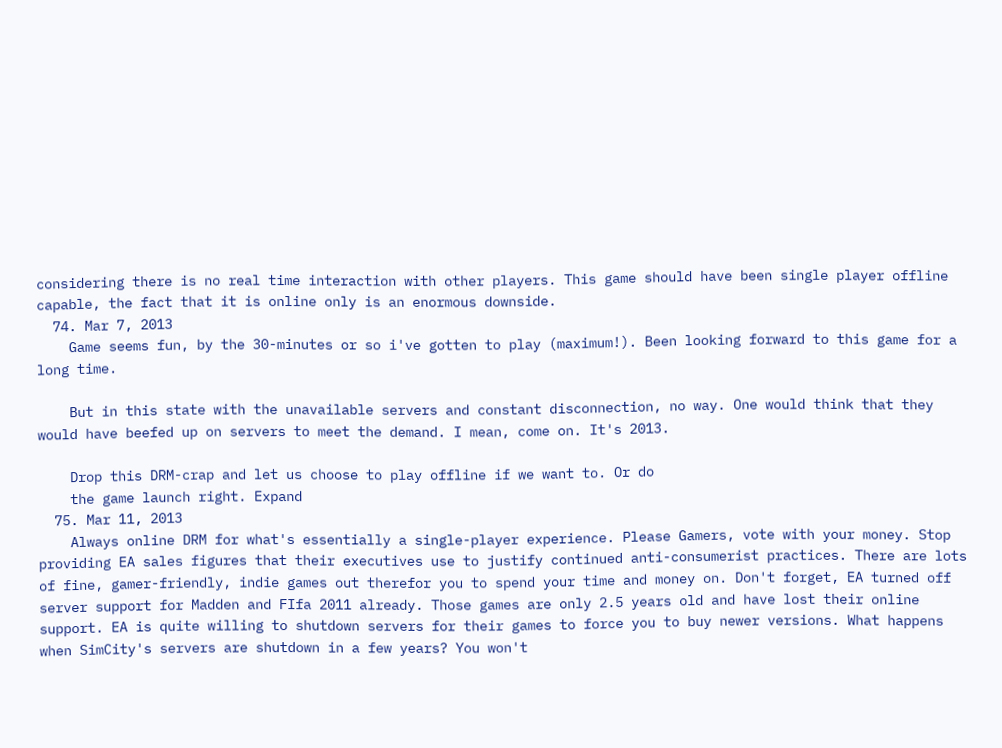considering there is no real time interaction with other players. This game should have been single player offline capable, the fact that it is online only is an enormous downside.
  74. Mar 7, 2013
    Game seems fun, by the 30-minutes or so i've gotten to play (maximum!). Been looking forward to this game for a long time.

    But in this state with the unavailable servers and constant disconnection, no way. One would think that they would have beefed up on servers to meet the demand. I mean, come on. It's 2013.

    Drop this DRM-crap and let us choose to play offline if we want to. Or do
    the game launch right. Expand
  75. Mar 11, 2013
    Always online DRM for what's essentially a single-player experience. Please Gamers, vote with your money. Stop providing EA sales figures that their executives use to justify continued anti-consumerist practices. There are lots of fine, gamer-friendly, indie games out therefor you to spend your time and money on. Don't forget, EA turned off server support for Madden and FIfa 2011 already. Those games are only 2.5 years old and have lost their online support. EA is quite willing to shutdown servers for their games to force you to buy newer versions. What happens when SimCity's servers are shutdown in a few years? You won't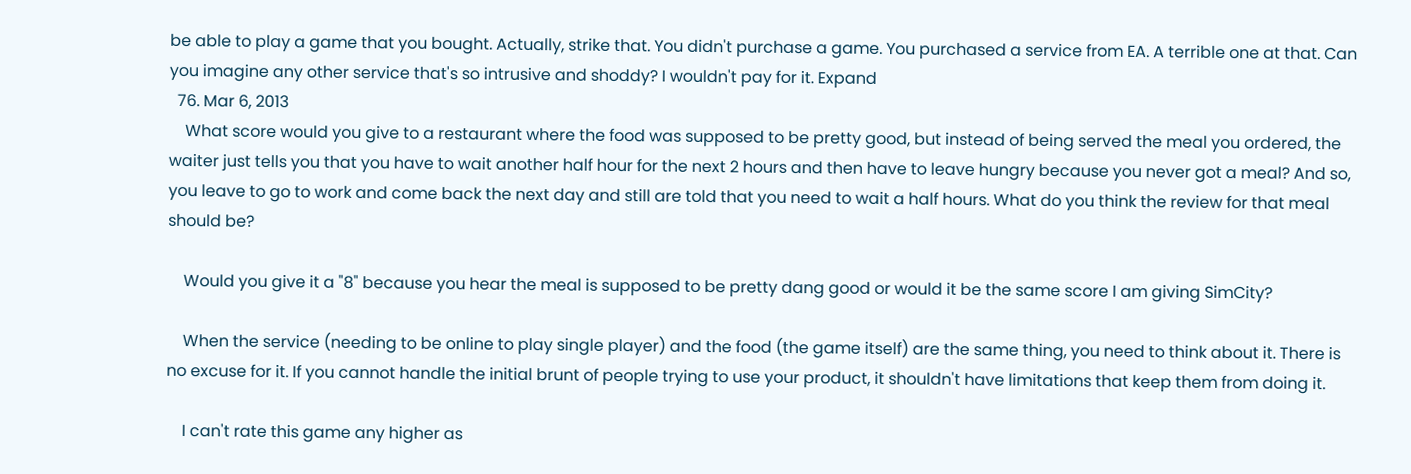be able to play a game that you bought. Actually, strike that. You didn't purchase a game. You purchased a service from EA. A terrible one at that. Can you imagine any other service that's so intrusive and shoddy? I wouldn't pay for it. Expand
  76. Mar 6, 2013
    What score would you give to a restaurant where the food was supposed to be pretty good, but instead of being served the meal you ordered, the waiter just tells you that you have to wait another half hour for the next 2 hours and then have to leave hungry because you never got a meal? And so, you leave to go to work and come back the next day and still are told that you need to wait a half hours. What do you think the review for that meal should be?

    Would you give it a "8" because you hear the meal is supposed to be pretty dang good or would it be the same score I am giving SimCity?

    When the service (needing to be online to play single player) and the food (the game itself) are the same thing, you need to think about it. There is no excuse for it. If you cannot handle the initial brunt of people trying to use your product, it shouldn't have limitations that keep them from doing it.

    I can't rate this game any higher as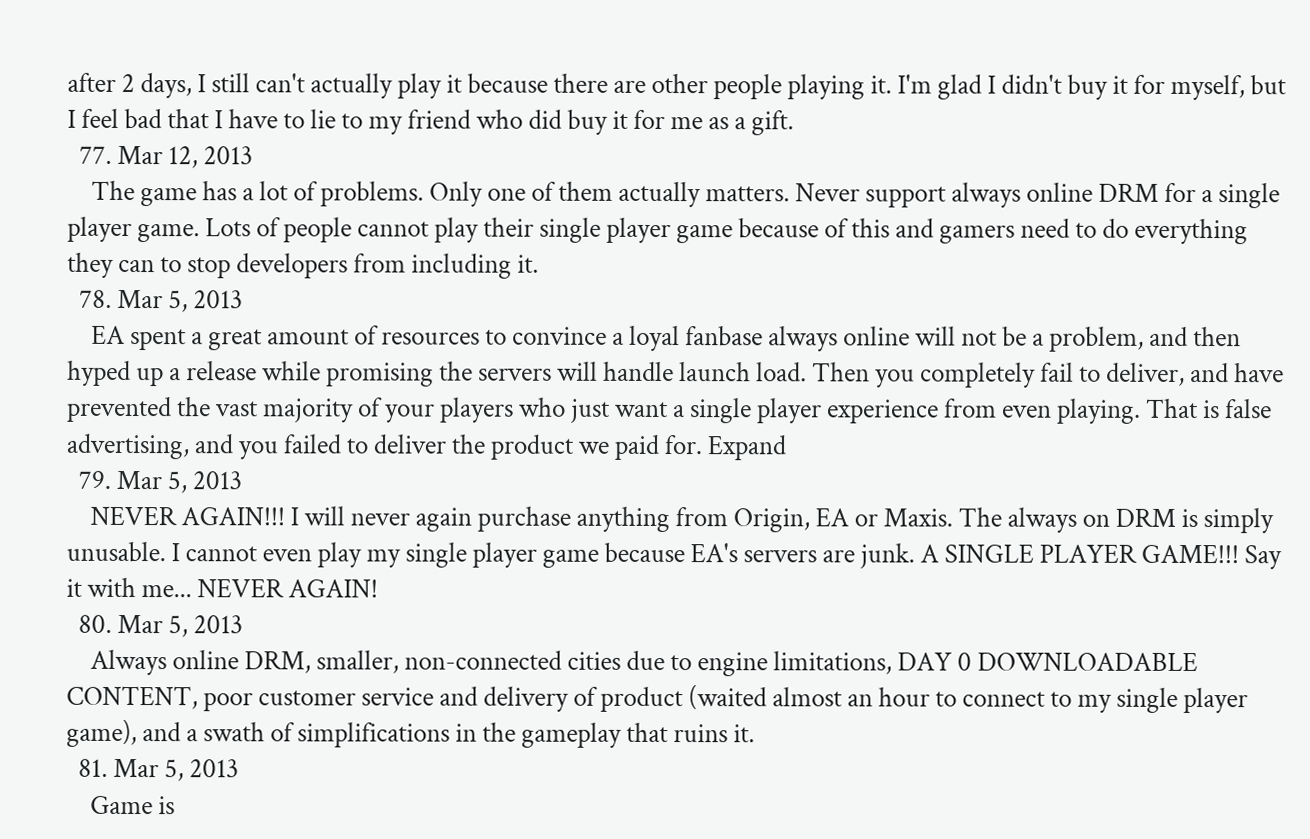after 2 days, I still can't actually play it because there are other people playing it. I'm glad I didn't buy it for myself, but I feel bad that I have to lie to my friend who did buy it for me as a gift.
  77. Mar 12, 2013
    The game has a lot of problems. Only one of them actually matters. Never support always online DRM for a single player game. Lots of people cannot play their single player game because of this and gamers need to do everything they can to stop developers from including it.
  78. Mar 5, 2013
    EA spent a great amount of resources to convince a loyal fanbase always online will not be a problem, and then hyped up a release while promising the servers will handle launch load. Then you completely fail to deliver, and have prevented the vast majority of your players who just want a single player experience from even playing. That is false advertising, and you failed to deliver the product we paid for. Expand
  79. Mar 5, 2013
    NEVER AGAIN!!! I will never again purchase anything from Origin, EA or Maxis. The always on DRM is simply unusable. I cannot even play my single player game because EA's servers are junk. A SINGLE PLAYER GAME!!! Say it with me... NEVER AGAIN!
  80. Mar 5, 2013
    Always online DRM, smaller, non-connected cities due to engine limitations, DAY 0 DOWNLOADABLE CONTENT, poor customer service and delivery of product (waited almost an hour to connect to my single player game), and a swath of simplifications in the gameplay that ruins it.
  81. Mar 5, 2013
    Game is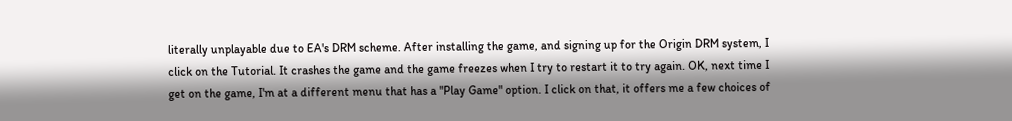literally unplayable due to EA's DRM scheme. After installing the game, and signing up for the Origin DRM system, I click on the Tutorial. It crashes the game and the game freezes when I try to restart it to try again. OK, next time I get on the game, I'm at a different menu that has a "Play Game" option. I click on that, it offers me a few choices of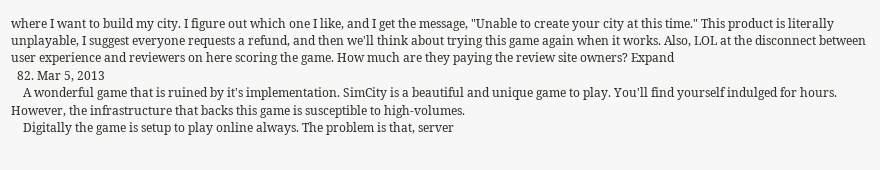where I want to build my city. I figure out which one I like, and I get the message, "Unable to create your city at this time." This product is literally unplayable, I suggest everyone requests a refund, and then we'll think about trying this game again when it works. Also, LOL at the disconnect between user experience and reviewers on here scoring the game. How much are they paying the review site owners? Expand
  82. Mar 5, 2013
    A wonderful game that is ruined by it's implementation. SimCity is a beautiful and unique game to play. You'll find yourself indulged for hours. However, the infrastructure that backs this game is susceptible to high-volumes.
    Digitally the game is setup to play online always. The problem is that, server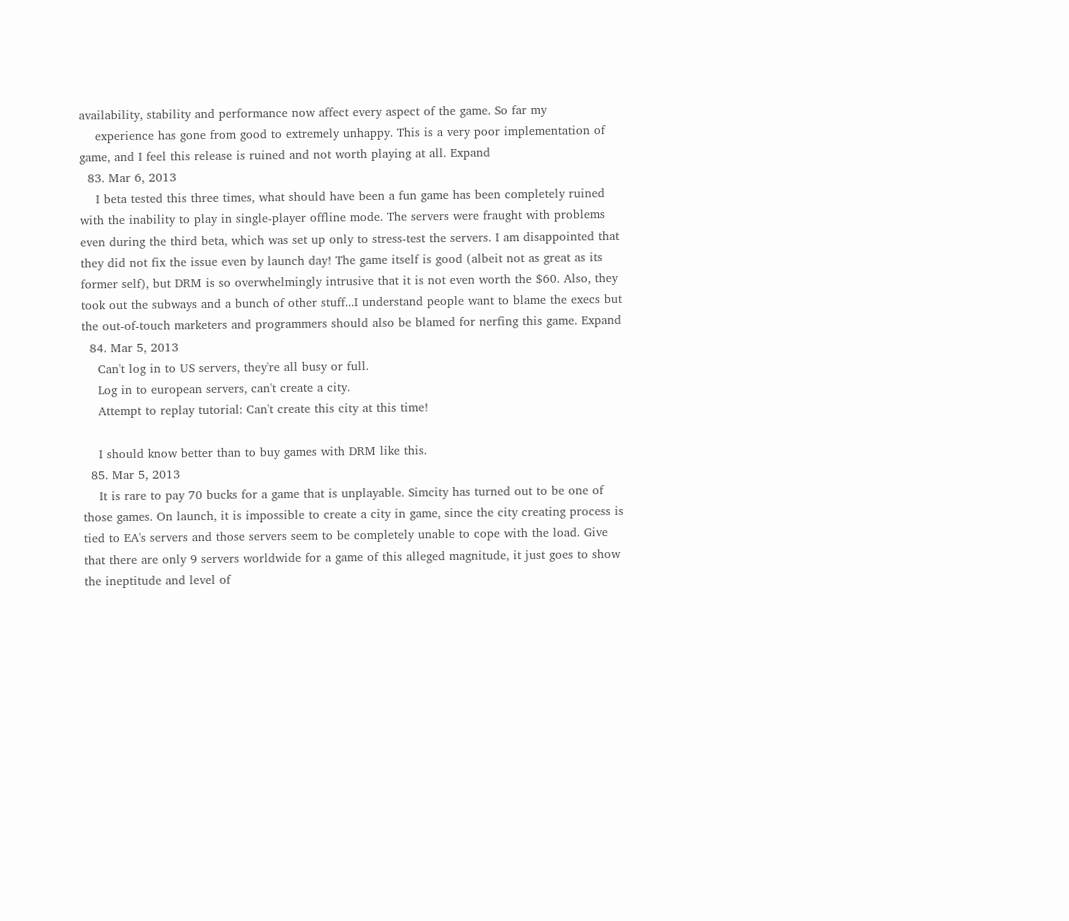availability, stability and performance now affect every aspect of the game. So far my
    experience has gone from good to extremely unhappy. This is a very poor implementation of game, and I feel this release is ruined and not worth playing at all. Expand
  83. Mar 6, 2013
    I beta tested this three times, what should have been a fun game has been completely ruined with the inability to play in single-player offline mode. The servers were fraught with problems even during the third beta, which was set up only to stress-test the servers. I am disappointed that they did not fix the issue even by launch day! The game itself is good (albeit not as great as its former self), but DRM is so overwhelmingly intrusive that it is not even worth the $60. Also, they took out the subways and a bunch of other stuff...I understand people want to blame the execs but the out-of-touch marketers and programmers should also be blamed for nerfing this game. Expand
  84. Mar 5, 2013
    Can't log in to US servers, they're all busy or full.
    Log in to european servers, can't create a city.
    Attempt to replay tutorial: Can't create this city at this time!

    I should know better than to buy games with DRM like this.
  85. Mar 5, 2013
    It is rare to pay 70 bucks for a game that is unplayable. Simcity has turned out to be one of those games. On launch, it is impossible to create a city in game, since the city creating process is tied to EA's servers and those servers seem to be completely unable to cope with the load. Give that there are only 9 servers worldwide for a game of this alleged magnitude, it just goes to show the ineptitude and level of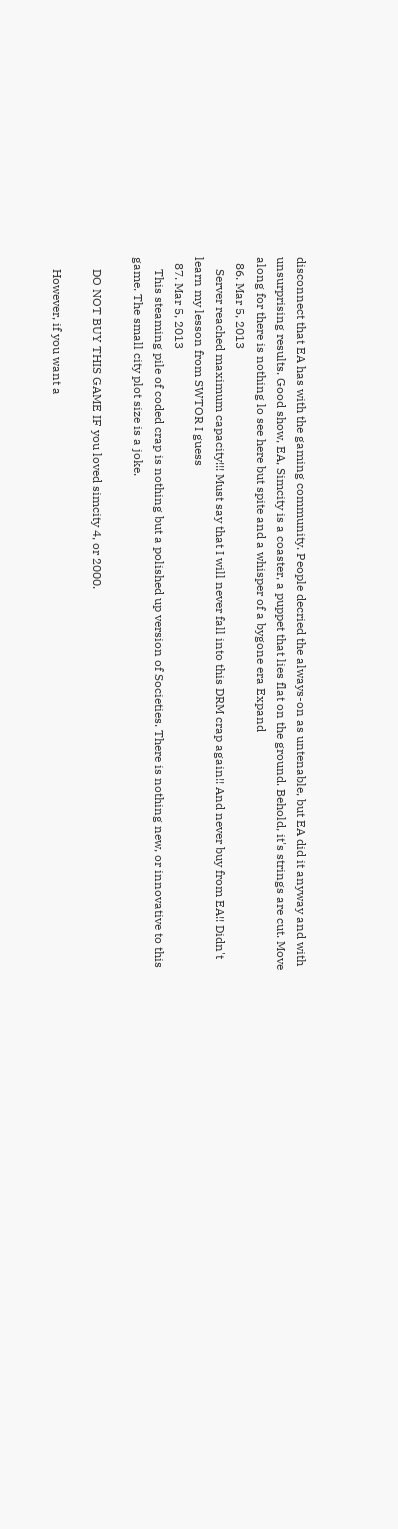disconnect that EA has with the gaming community. People decried the always-on as untenable, but EA did it anyway and with unsurprising results. Good show, EA, Simcity is a coaster, a puppet that lies flat on the ground. Behold, it's strings are cut. Move along for there is nothing lo see here but spite and a whisper of a bygone era Expand
  86. Mar 5, 2013
    Server reached maximum capacity!!! Must say that I will never fall into this DRM crap again!! And never buy from EA!! Didn't learn my lesson from SWTOR I guess
  87. Mar 5, 2013
    This steaming pile of coded crap is nothing but a polished up version of Societies. There is nothing new, or innovative to this game. The small city plot size is a joke.

    DO NOT BUY THIS GAME IF you loved simcity 4, or 2000.

    However, if you want a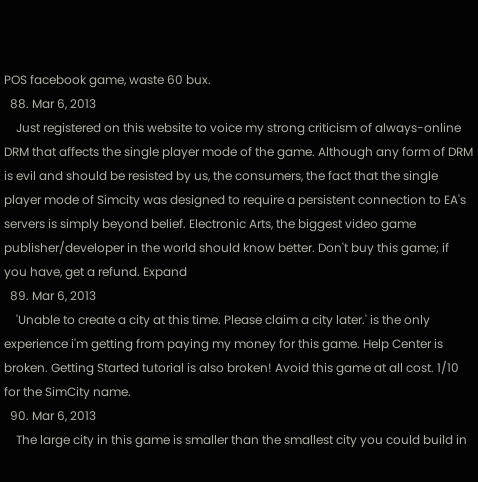POS facebook game, waste 60 bux.
  88. Mar 6, 2013
    Just registered on this website to voice my strong criticism of always-online DRM that affects the single player mode of the game. Although any form of DRM is evil and should be resisted by us, the consumers, the fact that the single player mode of Simcity was designed to require a persistent connection to EA's servers is simply beyond belief. Electronic Arts, the biggest video game publisher/developer in the world should know better. Don't buy this game; if you have, get a refund. Expand
  89. Mar 6, 2013
    'Unable to create a city at this time. Please claim a city later.' is the only experience i'm getting from paying my money for this game. Help Center is broken. Getting Started tutorial is also broken! Avoid this game at all cost. 1/10 for the SimCity name.
  90. Mar 6, 2013
    The large city in this game is smaller than the smallest city you could build in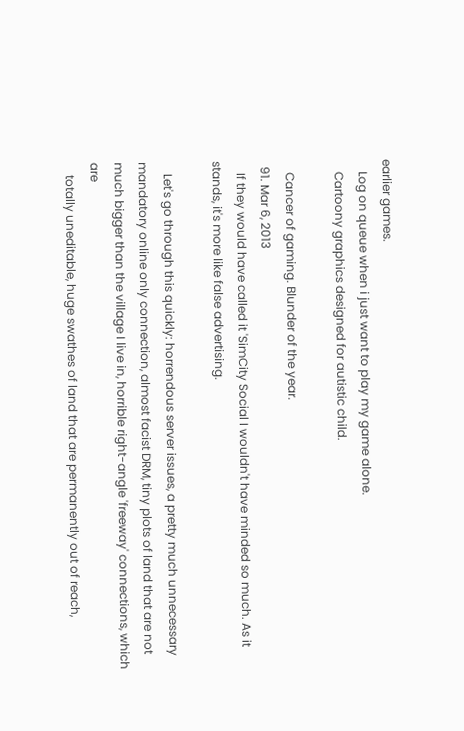earlier games.
    Log on queue when i just want to play my game alone.
    Cartoony graphics designed for autistic child.

    Cancer of gaming. Blunder of the year.
  91. Mar 6, 2013
    If they would have called it 'SimCity Social I wouldn't have minded so much. As it stands, it's more like false advertising.

    Let's go through this quickly: horrendous server issues, a pretty much unnecessary mandatory online only connection, almost facist DRM, tiny plots of land that are not much bigger than the village I live in, horrible right-angle 'freeway' connections, which are
    totally uneditable, huge swathes of land that are permanently out of reach,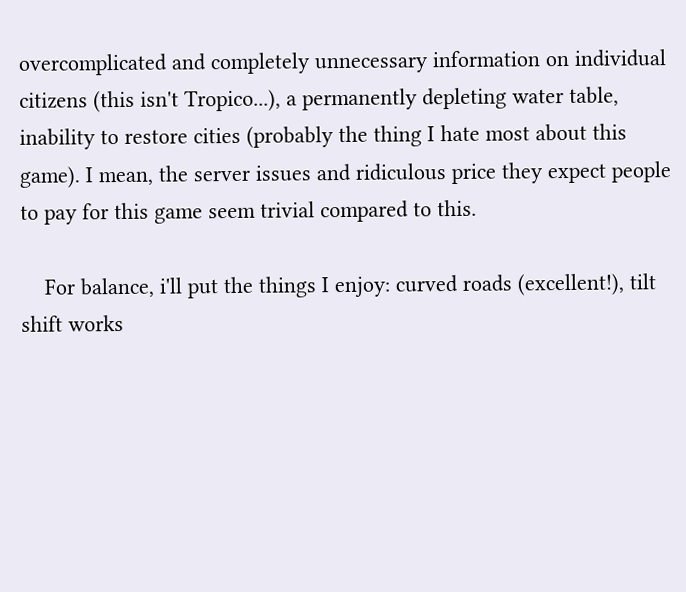overcomplicated and completely unnecessary information on individual citizens (this isn't Tropico...), a permanently depleting water table, inability to restore cities (probably the thing I hate most about this game). I mean, the server issues and ridiculous price they expect people to pay for this game seem trivial compared to this.

    For balance, i'll put the things I enjoy: curved roads (excellent!), tilt shift works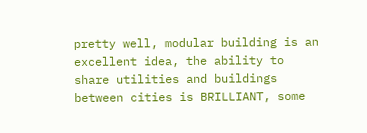pretty well, modular building is an excellent idea, the ability to share utilities and buildings between cities is BRILLIANT, some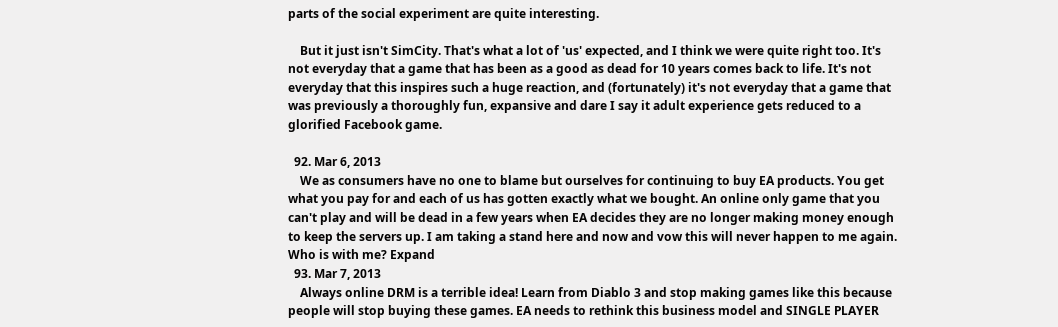parts of the social experiment are quite interesting.

    But it just isn't SimCity. That's what a lot of 'us' expected, and I think we were quite right too. It's not everyday that a game that has been as a good as dead for 10 years comes back to life. It's not everyday that this inspires such a huge reaction, and (fortunately) it's not everyday that a game that was previously a thoroughly fun, expansive and dare I say it adult experience gets reduced to a glorified Facebook game.

  92. Mar 6, 2013
    We as consumers have no one to blame but ourselves for continuing to buy EA products. You get what you pay for and each of us has gotten exactly what we bought. An online only game that you can't play and will be dead in a few years when EA decides they are no longer making money enough to keep the servers up. I am taking a stand here and now and vow this will never happen to me again. Who is with me? Expand
  93. Mar 7, 2013
    Always online DRM is a terrible idea! Learn from Diablo 3 and stop making games like this because people will stop buying these games. EA needs to rethink this business model and SINGLE PLAYER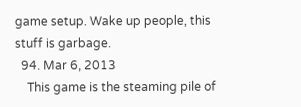game setup. Wake up people, this stuff is garbage.
  94. Mar 6, 2013
    This game is the steaming pile of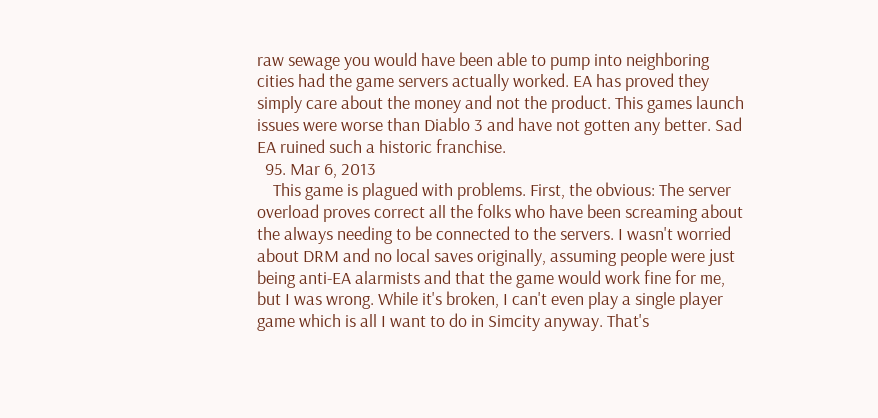raw sewage you would have been able to pump into neighboring cities had the game servers actually worked. EA has proved they simply care about the money and not the product. This games launch issues were worse than Diablo 3 and have not gotten any better. Sad EA ruined such a historic franchise.
  95. Mar 6, 2013
    This game is plagued with problems. First, the obvious: The server overload proves correct all the folks who have been screaming about the always needing to be connected to the servers. I wasn't worried about DRM and no local saves originally, assuming people were just being anti-EA alarmists and that the game would work fine for me, but I was wrong. While it's broken, I can't even play a single player game which is all I want to do in Simcity anyway. That's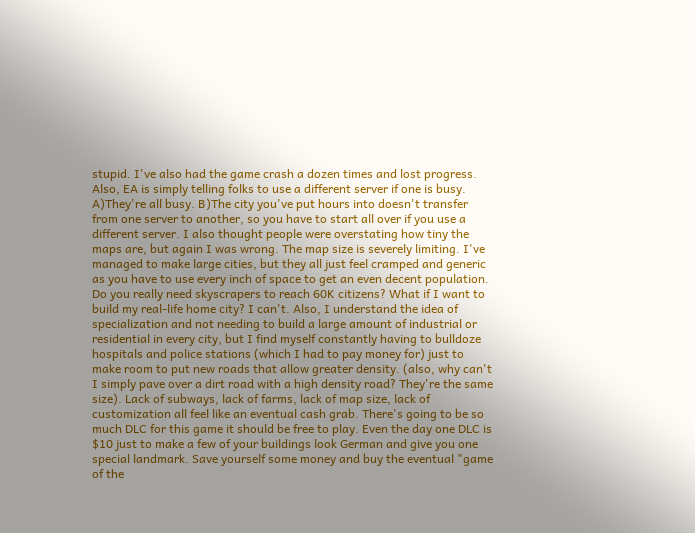stupid. I've also had the game crash a dozen times and lost progress. Also, EA is simply telling folks to use a different server if one is busy. A)They're all busy. B)The city you've put hours into doesn't transfer from one server to another, so you have to start all over if you use a different server. I also thought people were overstating how tiny the maps are, but again I was wrong. The map size is severely limiting. I've managed to make large cities, but they all just feel cramped and generic as you have to use every inch of space to get an even decent population. Do you really need skyscrapers to reach 60K citizens? What if I want to build my real-life home city? I can't. Also, I understand the idea of specialization and not needing to build a large amount of industrial or residential in every city, but I find myself constantly having to bulldoze hospitals and police stations (which I had to pay money for) just to make room to put new roads that allow greater density. (also, why can't I simply pave over a dirt road with a high density road? They're the same size). Lack of subways, lack of farms, lack of map size, lack of customization all feel like an eventual cash grab. There's going to be so much DLC for this game it should be free to play. Even the day one DLC is $10 just to make a few of your buildings look German and give you one special landmark. Save yourself some money and buy the eventual "game of the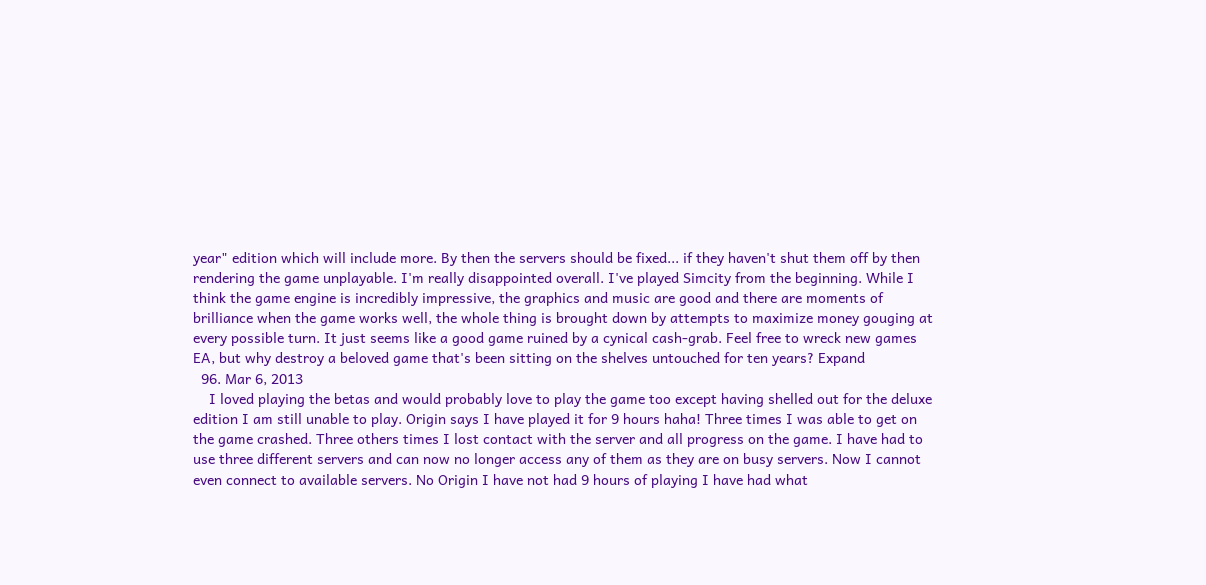year" edition which will include more. By then the servers should be fixed... if they haven't shut them off by then rendering the game unplayable. I'm really disappointed overall. I've played Simcity from the beginning. While I think the game engine is incredibly impressive, the graphics and music are good and there are moments of brilliance when the game works well, the whole thing is brought down by attempts to maximize money gouging at every possible turn. It just seems like a good game ruined by a cynical cash-grab. Feel free to wreck new games EA, but why destroy a beloved game that's been sitting on the shelves untouched for ten years? Expand
  96. Mar 6, 2013
    I loved playing the betas and would probably love to play the game too except having shelled out for the deluxe edition I am still unable to play. Origin says I have played it for 9 hours haha! Three times I was able to get on the game crashed. Three others times I lost contact with the server and all progress on the game. I have had to use three different servers and can now no longer access any of them as they are on busy servers. Now I cannot even connect to available servers. No Origin I have not had 9 hours of playing I have had what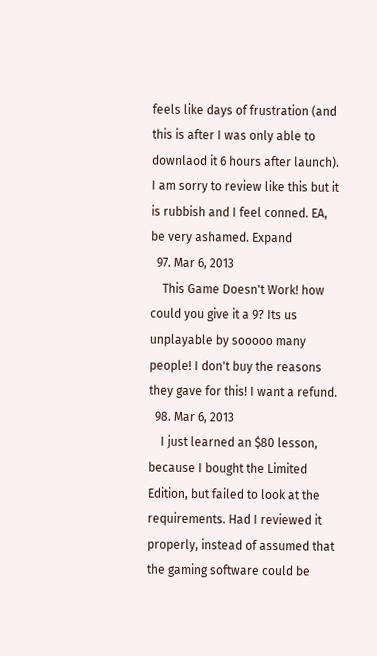feels like days of frustration (and this is after I was only able to downlaod it 6 hours after launch). I am sorry to review like this but it is rubbish and I feel conned. EA, be very ashamed. Expand
  97. Mar 6, 2013
    This Game Doesn't Work! how could you give it a 9? Its us unplayable by sooooo many people! I don't buy the reasons they gave for this! I want a refund.
  98. Mar 6, 2013
    I just learned an $80 lesson, because I bought the Limited Edition, but failed to look at the requirements. Had I reviewed it properly, instead of assumed that the gaming software could be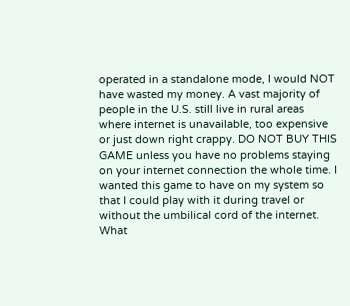operated in a standalone mode, I would NOT have wasted my money. A vast majority of people in the U.S. still live in rural areas where internet is unavailable, too expensive or just down right crappy. DO NOT BUY THIS GAME unless you have no problems staying on your internet connection the whole time. I wanted this game to have on my system so that I could play with it during travel or without the umbilical cord of the internet. What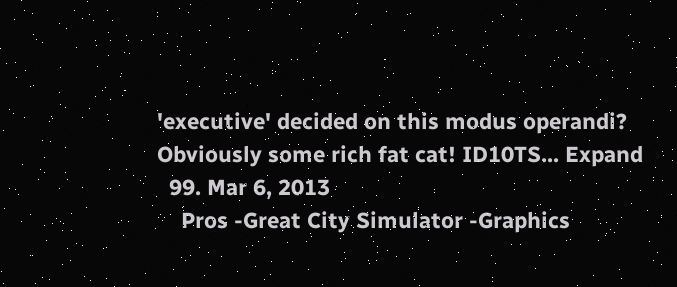'executive' decided on this modus operandi? Obviously some rich fat cat! ID10TS... Expand
  99. Mar 6, 2013
    Pros -Great City Simulator -Graphics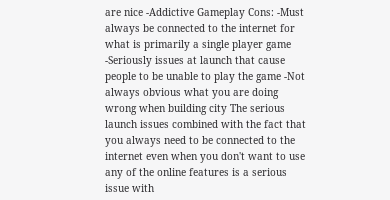are nice -Addictive Gameplay Cons: -Must always be connected to the internet for what is primarily a single player game -Seriously issues at launch that cause people to be unable to play the game -Not always obvious what you are doing wrong when building city The serious launch issues combined with the fact that you always need to be connected to the internet even when you don't want to use any of the online features is a serious issue with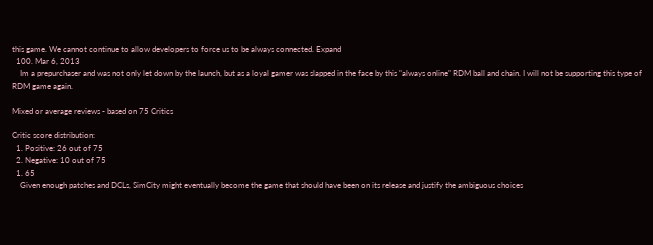this game. We cannot continue to allow developers to force us to be always connected. Expand
  100. Mar 6, 2013
    Im a prepurchaser and was not only let down by the launch, but as a loyal gamer was slapped in the face by this "always online" RDM ball and chain. I will not be supporting this type of RDM game again.

Mixed or average reviews - based on 75 Critics

Critic score distribution:
  1. Positive: 26 out of 75
  2. Negative: 10 out of 75
  1. 65
    Given enough patches and DCLs, SimCity might eventually become the game that should have been on its release and justify the ambiguous choices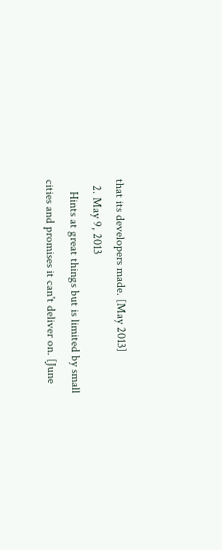that its developers made. [May 2013]
  2. May 9, 2013
    Hints at great things but is limited by small cities and promises it can't deliver on. [June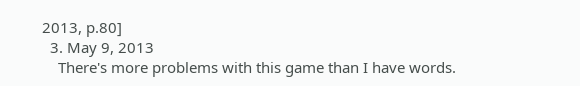2013, p.80]
  3. May 9, 2013
    There's more problems with this game than I have words.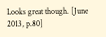Looks great though. [June 2013, p.80]